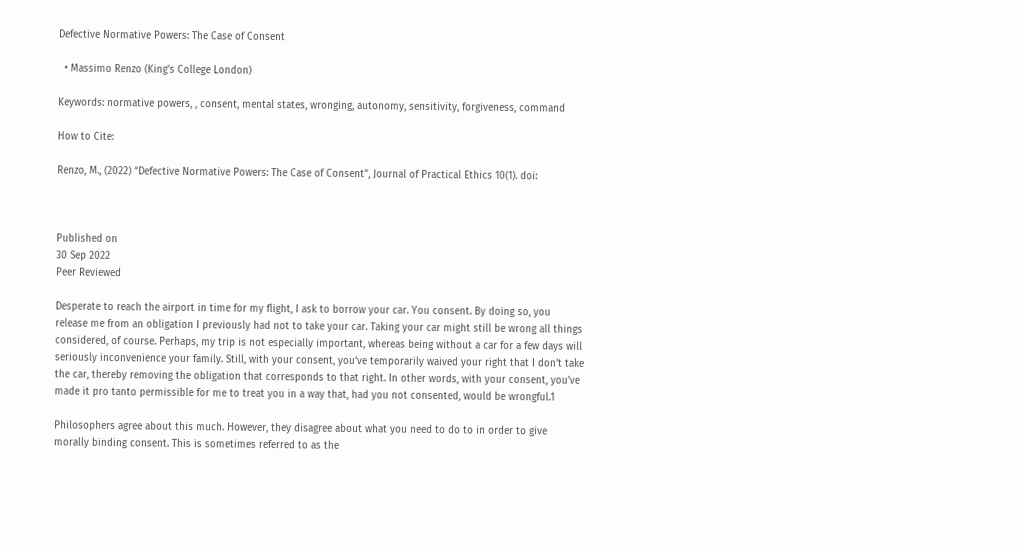Defective Normative Powers: The Case of Consent

  • Massimo Renzo (King's College London)

Keywords: normative powers, , consent, mental states, wronging, autonomy, sensitivity, forgiveness, command

How to Cite:

Renzo, M., (2022) “Defective Normative Powers: The Case of Consent”, Journal of Practical Ethics 10(1). doi:



Published on
30 Sep 2022
Peer Reviewed

Desperate to reach the airport in time for my flight, I ask to borrow your car. You consent. By doing so, you release me from an obligation I previously had not to take your car. Taking your car might still be wrong all things considered, of course. Perhaps, my trip is not especially important, whereas being without a car for a few days will seriously inconvenience your family. Still, with your consent, you’ve temporarily waived your right that I don’t take the car, thereby removing the obligation that corresponds to that right. In other words, with your consent, you’ve made it pro tanto permissible for me to treat you in a way that, had you not consented, would be wrongful.1

Philosophers agree about this much. However, they disagree about what you need to do to in order to give morally binding consent. This is sometimes referred to as the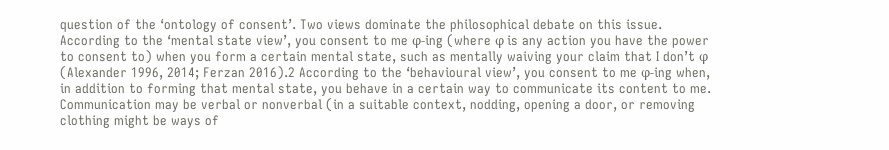question of the ‘ontology of consent’. Two views dominate the philosophical debate on this issue. According to the ‘mental state view’, you consent to me φ-ing (where φ is any action you have the power to consent to) when you form a certain mental state, such as mentally waiving your claim that I don’t φ (Alexander 1996, 2014; Ferzan 2016).2 According to the ‘behavioural view’, you consent to me φ-ing when, in addition to forming that mental state, you behave in a certain way to communicate its content to me. Communication may be verbal or nonverbal (in a suitable context, nodding, opening a door, or removing clothing might be ways of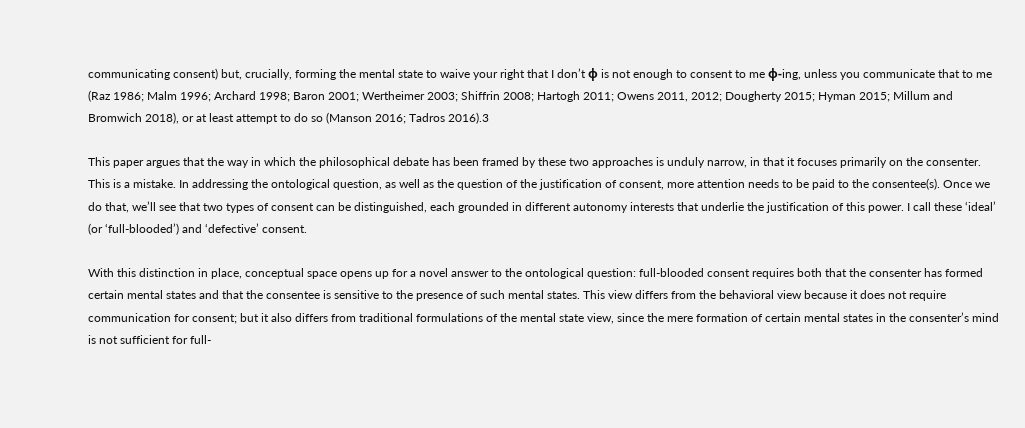communicating consent) but, crucially, forming the mental state to waive your right that I don’t φ is not enough to consent to me φ-ing, unless you communicate that to me (Raz 1986; Malm 1996; Archard 1998; Baron 2001; Wertheimer 2003; Shiffrin 2008; Hartogh 2011; Owens 2011, 2012; Dougherty 2015; Hyman 2015; Millum and Bromwich 2018), or at least attempt to do so (Manson 2016; Tadros 2016).3

This paper argues that the way in which the philosophical debate has been framed by these two approaches is unduly narrow, in that it focuses primarily on the consenter. This is a mistake. In addressing the ontological question, as well as the question of the justification of consent, more attention needs to be paid to the consentee(s). Once we do that, we’ll see that two types of consent can be distinguished, each grounded in different autonomy interests that underlie the justification of this power. I call these ‘ideal’ (or ‘full-blooded’) and ‘defective’ consent.

With this distinction in place, conceptual space opens up for a novel answer to the ontological question: full-blooded consent requires both that the consenter has formed certain mental states and that the consentee is sensitive to the presence of such mental states. This view differs from the behavioral view because it does not require communication for consent; but it also differs from traditional formulations of the mental state view, since the mere formation of certain mental states in the consenter’s mind is not sufficient for full-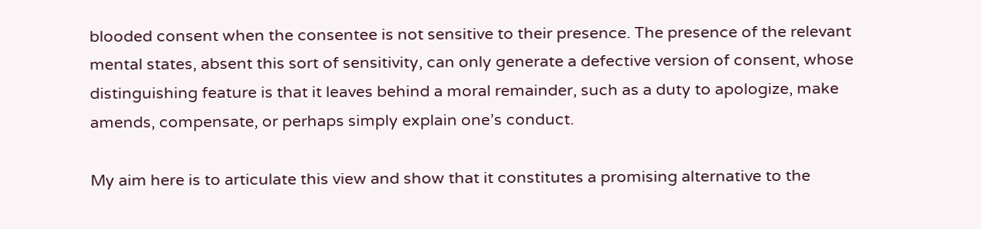blooded consent when the consentee is not sensitive to their presence. The presence of the relevant mental states, absent this sort of sensitivity, can only generate a defective version of consent, whose distinguishing feature is that it leaves behind a moral remainder, such as a duty to apologize, make amends, compensate, or perhaps simply explain one’s conduct.

My aim here is to articulate this view and show that it constitutes a promising alternative to the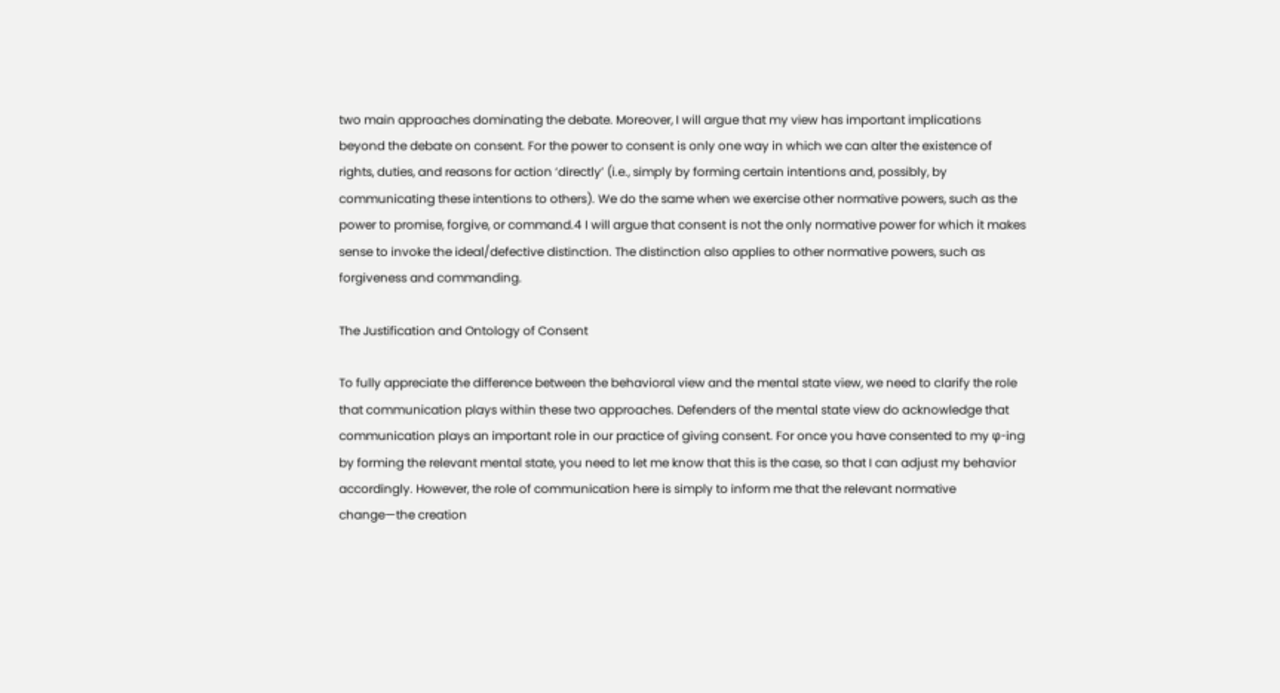two main approaches dominating the debate. Moreover, I will argue that my view has important implications beyond the debate on consent. For the power to consent is only one way in which we can alter the existence of rights, duties, and reasons for action ‘directly’ (i.e., simply by forming certain intentions and, possibly, by communicating these intentions to others). We do the same when we exercise other normative powers, such as the power to promise, forgive, or command.4 I will argue that consent is not the only normative power for which it makes sense to invoke the ideal/defective distinction. The distinction also applies to other normative powers, such as forgiveness and commanding.

The Justification and Ontology of Consent

To fully appreciate the difference between the behavioral view and the mental state view, we need to clarify the role that communication plays within these two approaches. Defenders of the mental state view do acknowledge that communication plays an important role in our practice of giving consent. For once you have consented to my φ-ing by forming the relevant mental state, you need to let me know that this is the case, so that I can adjust my behavior accordingly. However, the role of communication here is simply to inform me that the relevant normative change—the creation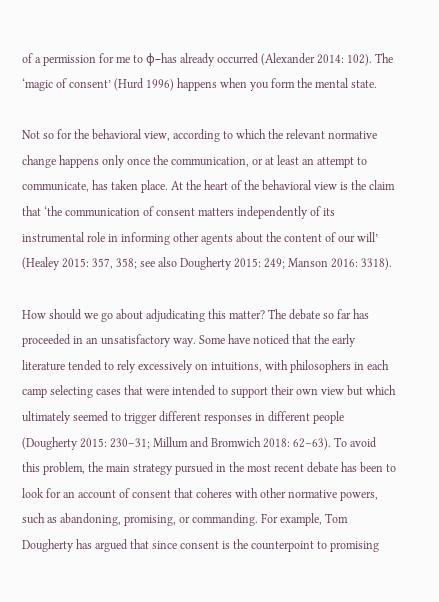of a permission for me to φ–has already occurred (Alexander 2014: 102). The ‘magic of consent’ (Hurd 1996) happens when you form the mental state.

Not so for the behavioral view, according to which the relevant normative change happens only once the communication, or at least an attempt to communicate, has taken place. At the heart of the behavioral view is the claim that ‘the communication of consent matters independently of its instrumental role in informing other agents about the content of our will’ (Healey 2015: 357, 358; see also Dougherty 2015: 249; Manson 2016: 3318).

How should we go about adjudicating this matter? The debate so far has proceeded in an unsatisfactory way. Some have noticed that the early literature tended to rely excessively on intuitions, with philosophers in each camp selecting cases that were intended to support their own view but which ultimately seemed to trigger different responses in different people (Dougherty 2015: 230–31; Millum and Bromwich 2018: 62–63). To avoid this problem, the main strategy pursued in the most recent debate has been to look for an account of consent that coheres with other normative powers, such as abandoning, promising, or commanding. For example, Tom Dougherty has argued that since consent is the counterpoint to promising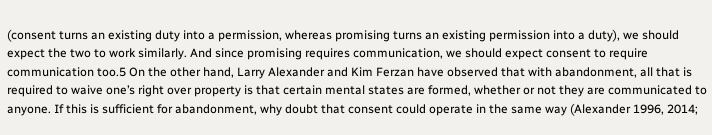(consent turns an existing duty into a permission, whereas promising turns an existing permission into a duty), we should expect the two to work similarly. And since promising requires communication, we should expect consent to require communication too.5 On the other hand, Larry Alexander and Kim Ferzan have observed that with abandonment, all that is required to waive one’s right over property is that certain mental states are formed, whether or not they are communicated to anyone. If this is sufficient for abandonment, why doubt that consent could operate in the same way (Alexander 1996, 2014;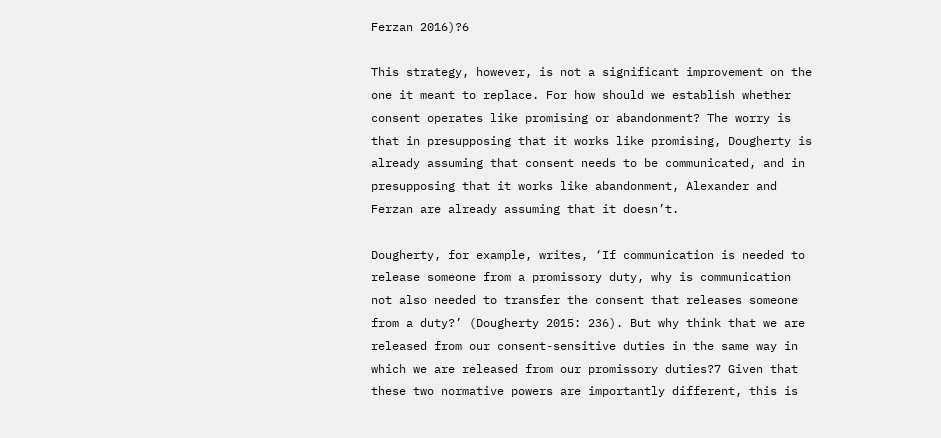Ferzan 2016)?6

This strategy, however, is not a significant improvement on the one it meant to replace. For how should we establish whether consent operates like promising or abandonment? The worry is that in presupposing that it works like promising, Dougherty is already assuming that consent needs to be communicated, and in presupposing that it works like abandonment, Alexander and Ferzan are already assuming that it doesn’t.

Dougherty, for example, writes, ‘If communication is needed to release someone from a promissory duty, why is communication not also needed to transfer the consent that releases someone from a duty?’ (Dougherty 2015: 236). But why think that we are released from our consent-sensitive duties in the same way in which we are released from our promissory duties?7 Given that these two normative powers are importantly different, this is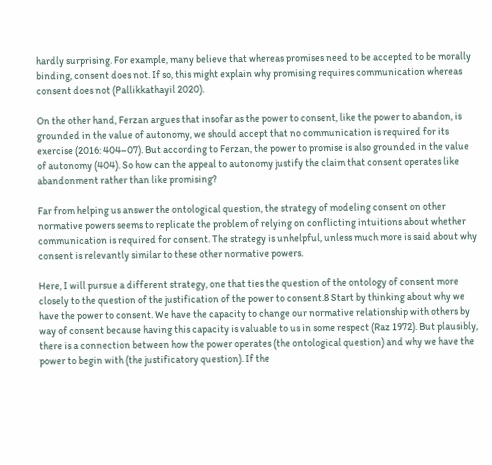hardly surprising. For example, many believe that whereas promises need to be accepted to be morally binding, consent does not. If so, this might explain why promising requires communication whereas consent does not (Pallikkathayil 2020).

On the other hand, Ferzan argues that insofar as the power to consent, like the power to abandon, is grounded in the value of autonomy, we should accept that no communication is required for its exercise (2016: 404–07). But according to Ferzan, the power to promise is also grounded in the value of autonomy (404). So how can the appeal to autonomy justify the claim that consent operates like abandonment rather than like promising?

Far from helping us answer the ontological question, the strategy of modeling consent on other normative powers seems to replicate the problem of relying on conflicting intuitions about whether communication is required for consent. The strategy is unhelpful, unless much more is said about why consent is relevantly similar to these other normative powers.

Here, I will pursue a different strategy, one that ties the question of the ontology of consent more closely to the question of the justification of the power to consent.8 Start by thinking about why we have the power to consent. We have the capacity to change our normative relationship with others by way of consent because having this capacity is valuable to us in some respect (Raz 1972). But plausibly, there is a connection between how the power operates (the ontological question) and why we have the power to begin with (the justificatory question). If the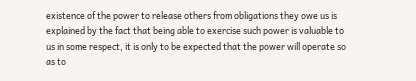existence of the power to release others from obligations they owe us is explained by the fact that being able to exercise such power is valuable to us in some respect, it is only to be expected that the power will operate so as to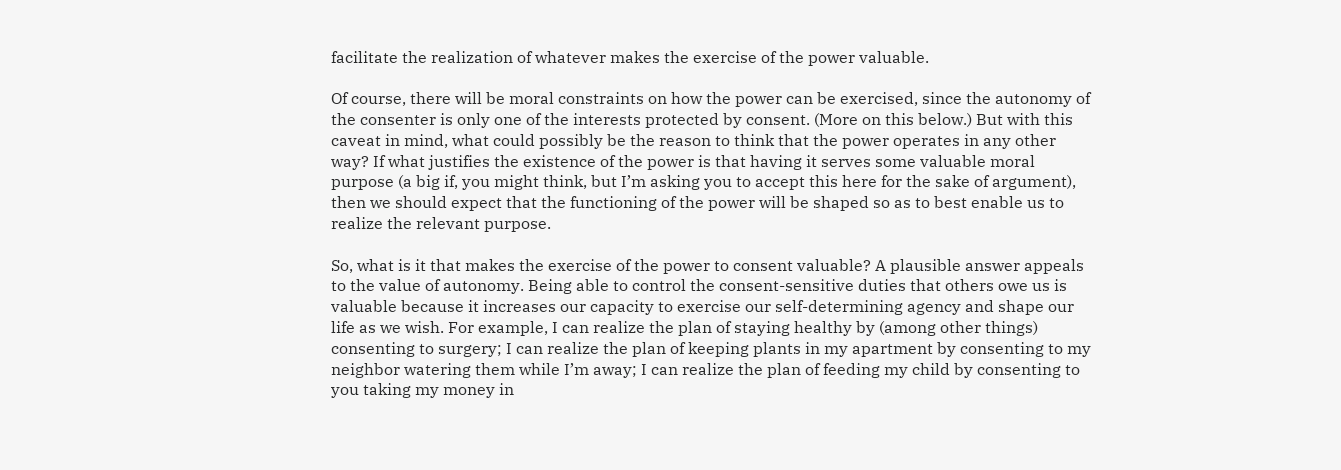facilitate the realization of whatever makes the exercise of the power valuable.

Of course, there will be moral constraints on how the power can be exercised, since the autonomy of the consenter is only one of the interests protected by consent. (More on this below.) But with this caveat in mind, what could possibly be the reason to think that the power operates in any other way? If what justifies the existence of the power is that having it serves some valuable moral purpose (a big if, you might think, but I’m asking you to accept this here for the sake of argument), then we should expect that the functioning of the power will be shaped so as to best enable us to realize the relevant purpose.

So, what is it that makes the exercise of the power to consent valuable? A plausible answer appeals to the value of autonomy. Being able to control the consent-sensitive duties that others owe us is valuable because it increases our capacity to exercise our self-determining agency and shape our life as we wish. For example, I can realize the plan of staying healthy by (among other things) consenting to surgery; I can realize the plan of keeping plants in my apartment by consenting to my neighbor watering them while I’m away; I can realize the plan of feeding my child by consenting to you taking my money in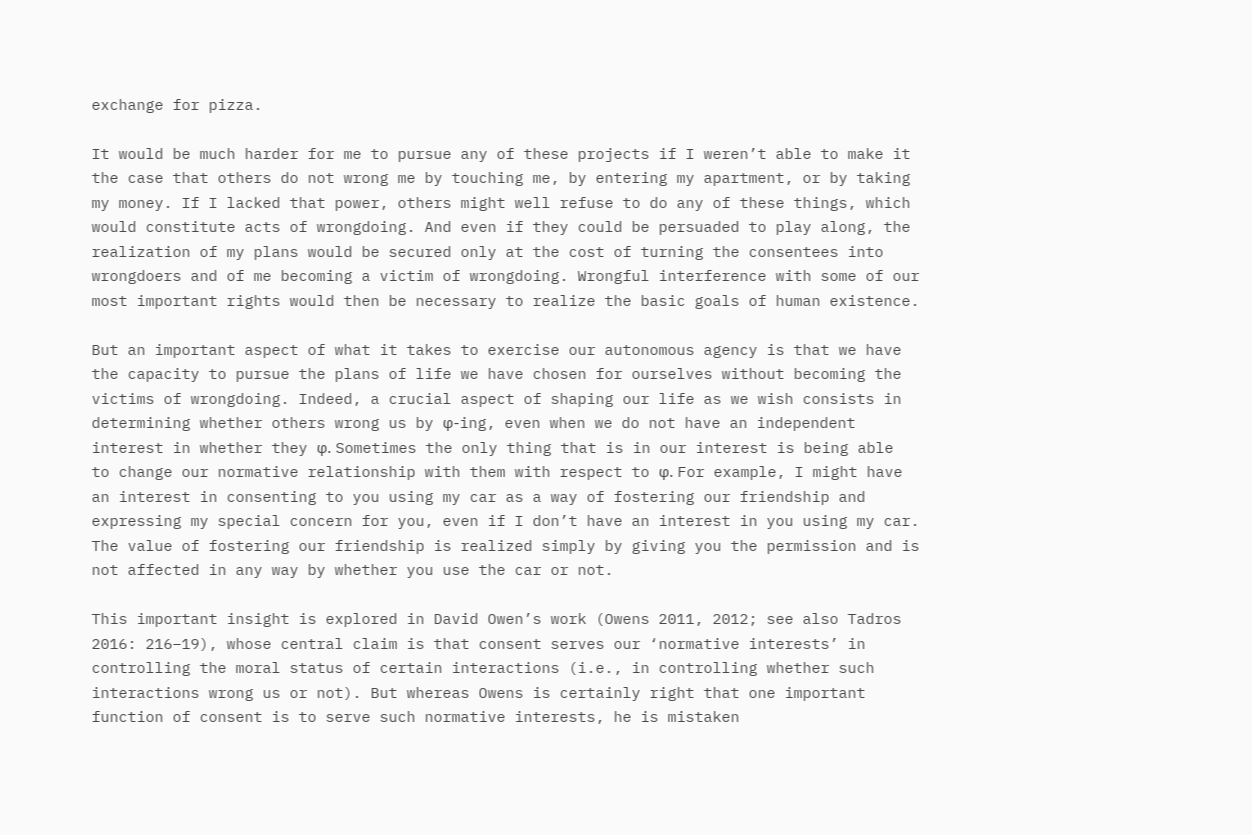exchange for pizza.

It would be much harder for me to pursue any of these projects if I weren’t able to make it the case that others do not wrong me by touching me, by entering my apartment, or by taking my money. If I lacked that power, others might well refuse to do any of these things, which would constitute acts of wrongdoing. And even if they could be persuaded to play along, the realization of my plans would be secured only at the cost of turning the consentees into wrongdoers and of me becoming a victim of wrongdoing. Wrongful interference with some of our most important rights would then be necessary to realize the basic goals of human existence.

But an important aspect of what it takes to exercise our autonomous agency is that we have the capacity to pursue the plans of life we have chosen for ourselves without becoming the victims of wrongdoing. Indeed, a crucial aspect of shaping our life as we wish consists in determining whether others wrong us by φ-ing, even when we do not have an independent interest in whether they φ. Sometimes the only thing that is in our interest is being able to change our normative relationship with them with respect to φ. For example, I might have an interest in consenting to you using my car as a way of fostering our friendship and expressing my special concern for you, even if I don’t have an interest in you using my car. The value of fostering our friendship is realized simply by giving you the permission and is not affected in any way by whether you use the car or not.

This important insight is explored in David Owen’s work (Owens 2011, 2012; see also Tadros 2016: 216–19), whose central claim is that consent serves our ‘normative interests’ in controlling the moral status of certain interactions (i.e., in controlling whether such interactions wrong us or not). But whereas Owens is certainly right that one important function of consent is to serve such normative interests, he is mistaken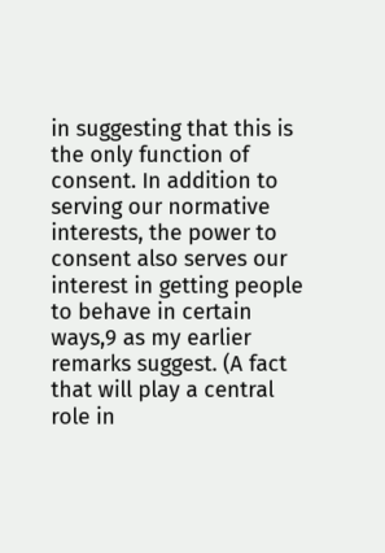in suggesting that this is the only function of consent. In addition to serving our normative interests, the power to consent also serves our interest in getting people to behave in certain ways,9 as my earlier remarks suggest. (A fact that will play a central role in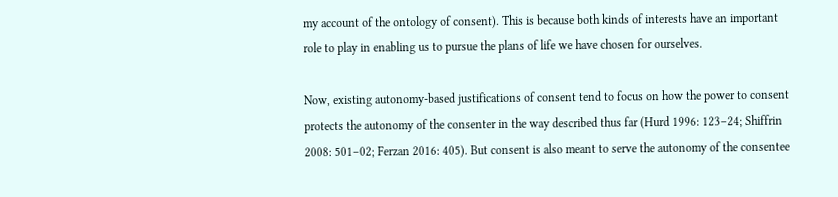my account of the ontology of consent). This is because both kinds of interests have an important role to play in enabling us to pursue the plans of life we have chosen for ourselves.

Now, existing autonomy-based justifications of consent tend to focus on how the power to consent protects the autonomy of the consenter in the way described thus far (Hurd 1996: 123–24; Shiffrin 2008: 501–02; Ferzan 2016: 405). But consent is also meant to serve the autonomy of the consentee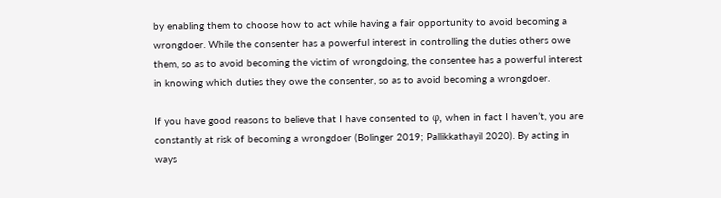by enabling them to choose how to act while having a fair opportunity to avoid becoming a wrongdoer. While the consenter has a powerful interest in controlling the duties others owe them, so as to avoid becoming the victim of wrongdoing, the consentee has a powerful interest in knowing which duties they owe the consenter, so as to avoid becoming a wrongdoer.

If you have good reasons to believe that I have consented to φ, when in fact I haven’t, you are constantly at risk of becoming a wrongdoer (Bolinger 2019; Pallikkathayil 2020). By acting in ways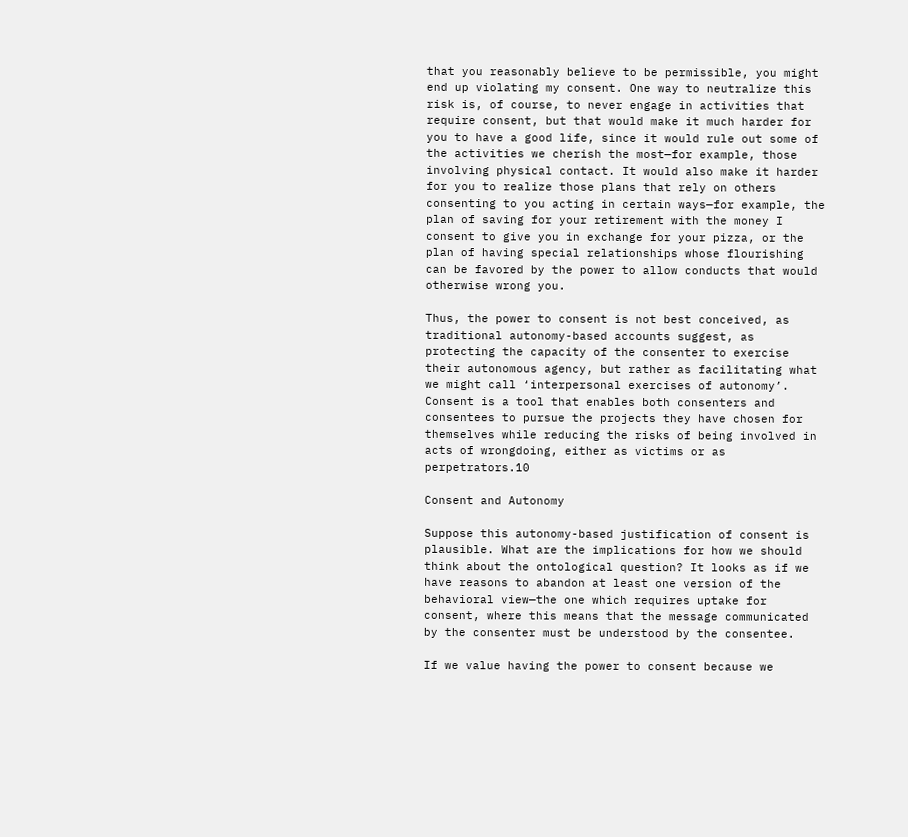that you reasonably believe to be permissible, you might end up violating my consent. One way to neutralize this risk is, of course, to never engage in activities that require consent, but that would make it much harder for you to have a good life, since it would rule out some of the activities we cherish the most—for example, those involving physical contact. It would also make it harder for you to realize those plans that rely on others consenting to you acting in certain ways—for example, the plan of saving for your retirement with the money I consent to give you in exchange for your pizza, or the plan of having special relationships whose flourishing can be favored by the power to allow conducts that would otherwise wrong you.

Thus, the power to consent is not best conceived, as traditional autonomy-based accounts suggest, as protecting the capacity of the consenter to exercise their autonomous agency, but rather as facilitating what we might call ‘interpersonal exercises of autonomy’. Consent is a tool that enables both consenters and consentees to pursue the projects they have chosen for themselves while reducing the risks of being involved in acts of wrongdoing, either as victims or as perpetrators.10

Consent and Autonomy

Suppose this autonomy-based justification of consent is plausible. What are the implications for how we should think about the ontological question? It looks as if we have reasons to abandon at least one version of the behavioral view—the one which requires uptake for consent, where this means that the message communicated by the consenter must be understood by the consentee.

If we value having the power to consent because we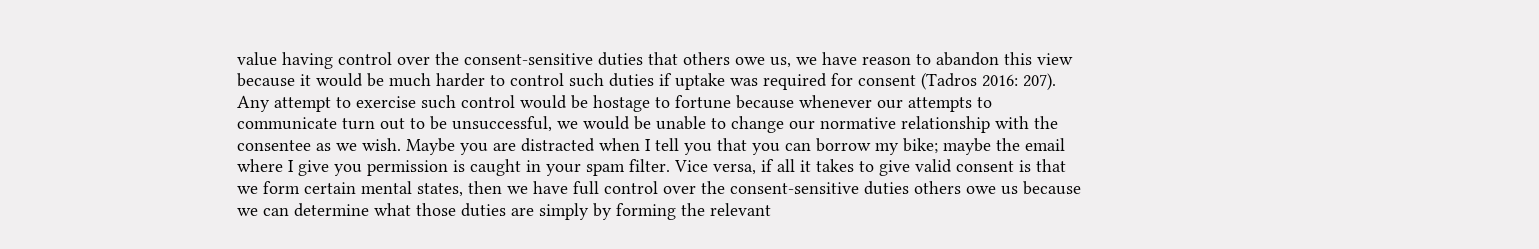value having control over the consent-sensitive duties that others owe us, we have reason to abandon this view because it would be much harder to control such duties if uptake was required for consent (Tadros 2016: 207). Any attempt to exercise such control would be hostage to fortune because whenever our attempts to communicate turn out to be unsuccessful, we would be unable to change our normative relationship with the consentee as we wish. Maybe you are distracted when I tell you that you can borrow my bike; maybe the email where I give you permission is caught in your spam filter. Vice versa, if all it takes to give valid consent is that we form certain mental states, then we have full control over the consent-sensitive duties others owe us because we can determine what those duties are simply by forming the relevant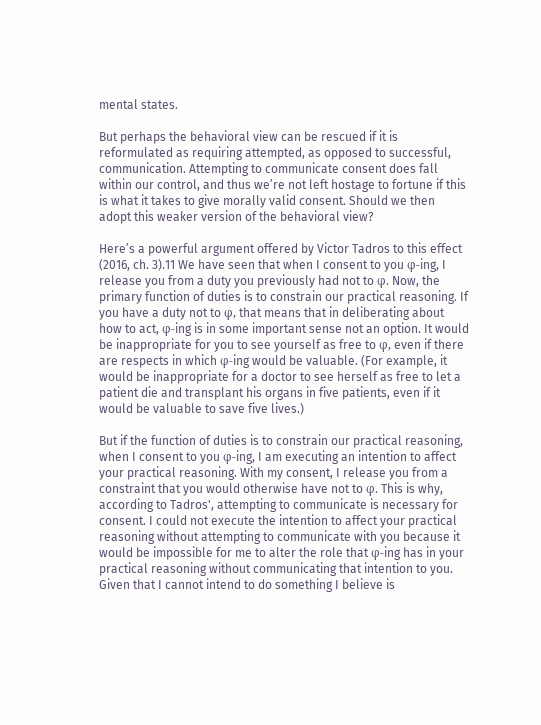mental states.

But perhaps the behavioral view can be rescued if it is reformulated as requiring attempted, as opposed to successful, communication. Attempting to communicate consent does fall within our control, and thus we’re not left hostage to fortune if this is what it takes to give morally valid consent. Should we then adopt this weaker version of the behavioral view?

Here’s a powerful argument offered by Victor Tadros to this effect (2016, ch. 3).11 We have seen that when I consent to you φ-ing, I release you from a duty you previously had not to φ. Now, the primary function of duties is to constrain our practical reasoning. If you have a duty not to φ, that means that in deliberating about how to act, φ-ing is in some important sense not an option. It would be inappropriate for you to see yourself as free to φ, even if there are respects in which φ-ing would be valuable. (For example, it would be inappropriate for a doctor to see herself as free to let a patient die and transplant his organs in five patients, even if it would be valuable to save five lives.)

But if the function of duties is to constrain our practical reasoning, when I consent to you φ-ing, I am executing an intention to affect your practical reasoning. With my consent, I release you from a constraint that you would otherwise have not to φ. This is why, according to Tadros', attempting to communicate is necessary for consent. I could not execute the intention to affect your practical reasoning without attempting to communicate with you because it would be impossible for me to alter the role that φ-ing has in your practical reasoning without communicating that intention to you. Given that I cannot intend to do something I believe is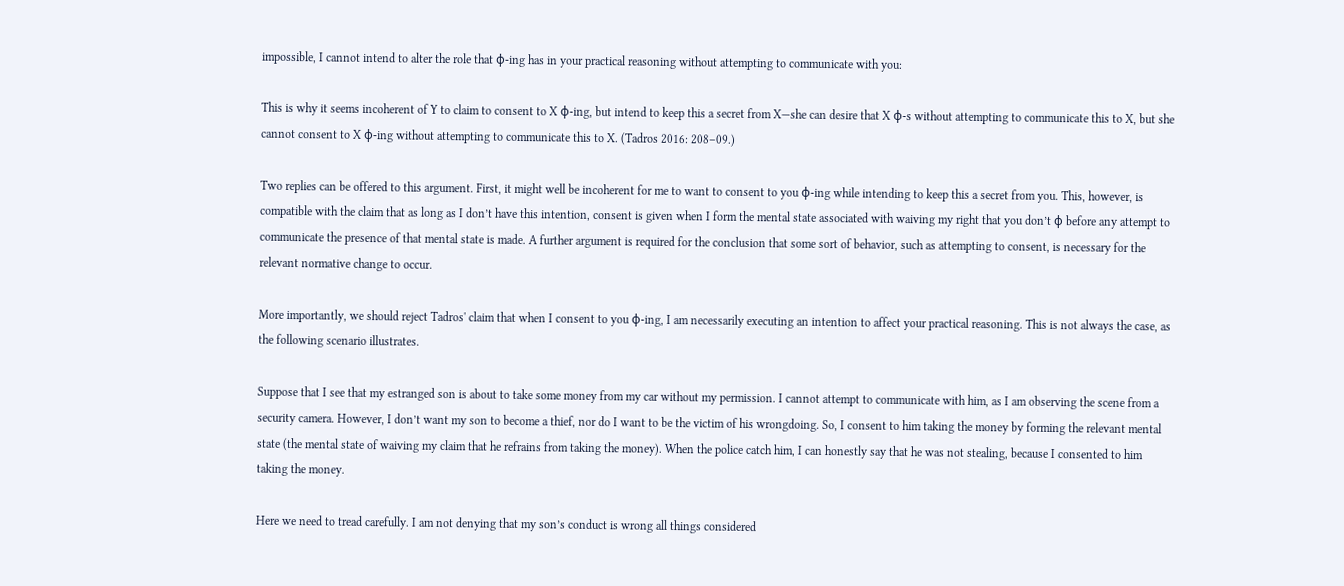impossible, I cannot intend to alter the role that φ-ing has in your practical reasoning without attempting to communicate with you:

This is why it seems incoherent of Y to claim to consent to X φ-ing, but intend to keep this a secret from X—she can desire that X φ-s without attempting to communicate this to X, but she cannot consent to X φ-ing without attempting to communicate this to X. (Tadros 2016: 208–09.)

Two replies can be offered to this argument. First, it might well be incoherent for me to want to consent to you φ-ing while intending to keep this a secret from you. This, however, is compatible with the claim that as long as I don’t have this intention, consent is given when I form the mental state associated with waiving my right that you don’t φ before any attempt to communicate the presence of that mental state is made. A further argument is required for the conclusion that some sort of behavior, such as attempting to consent, is necessary for the relevant normative change to occur.

More importantly, we should reject Tadros' claim that when I consent to you φ-ing, I am necessarily executing an intention to affect your practical reasoning. This is not always the case, as the following scenario illustrates.

Suppose that I see that my estranged son is about to take some money from my car without my permission. I cannot attempt to communicate with him, as I am observing the scene from a security camera. However, I don’t want my son to become a thief, nor do I want to be the victim of his wrongdoing. So, I consent to him taking the money by forming the relevant mental state (the mental state of waiving my claim that he refrains from taking the money). When the police catch him, I can honestly say that he was not stealing, because I consented to him taking the money.

Here we need to tread carefully. I am not denying that my son’s conduct is wrong all things considered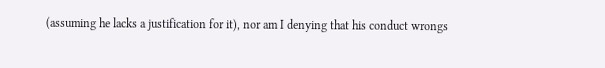(assuming he lacks a justification for it), nor am I denying that his conduct wrongs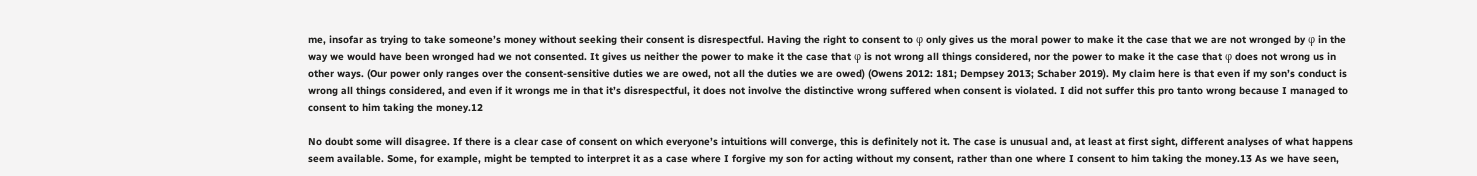me, insofar as trying to take someone’s money without seeking their consent is disrespectful. Having the right to consent to φ only gives us the moral power to make it the case that we are not wronged by φ in the way we would have been wronged had we not consented. It gives us neither the power to make it the case that φ is not wrong all things considered, nor the power to make it the case that φ does not wrong us in other ways. (Our power only ranges over the consent-sensitive duties we are owed, not all the duties we are owed) (Owens 2012: 181; Dempsey 2013; Schaber 2019). My claim here is that even if my son’s conduct is wrong all things considered, and even if it wrongs me in that it’s disrespectful, it does not involve the distinctive wrong suffered when consent is violated. I did not suffer this pro tanto wrong because I managed to consent to him taking the money.12

No doubt some will disagree. If there is a clear case of consent on which everyone’s intuitions will converge, this is definitely not it. The case is unusual and, at least at first sight, different analyses of what happens seem available. Some, for example, might be tempted to interpret it as a case where I forgive my son for acting without my consent, rather than one where I consent to him taking the money.13 As we have seen,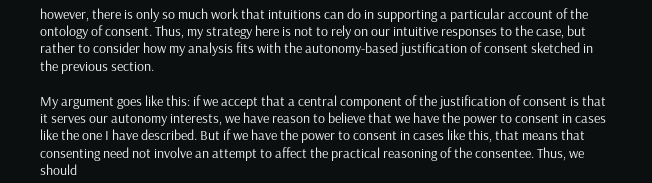however, there is only so much work that intuitions can do in supporting a particular account of the ontology of consent. Thus, my strategy here is not to rely on our intuitive responses to the case, but rather to consider how my analysis fits with the autonomy-based justification of consent sketched in the previous section.

My argument goes like this: if we accept that a central component of the justification of consent is that it serves our autonomy interests, we have reason to believe that we have the power to consent in cases like the one I have described. But if we have the power to consent in cases like this, that means that consenting need not involve an attempt to affect the practical reasoning of the consentee. Thus, we should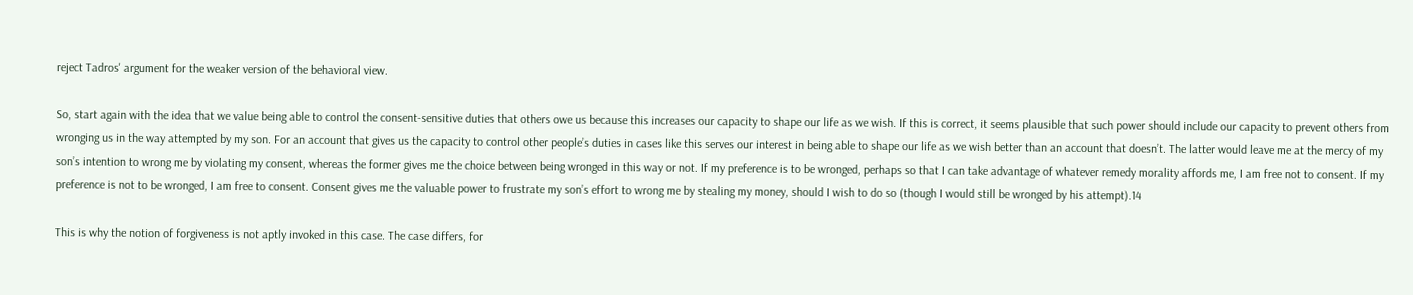reject Tadros' argument for the weaker version of the behavioral view.

So, start again with the idea that we value being able to control the consent-sensitive duties that others owe us because this increases our capacity to shape our life as we wish. If this is correct, it seems plausible that such power should include our capacity to prevent others from wronging us in the way attempted by my son. For an account that gives us the capacity to control other people’s duties in cases like this serves our interest in being able to shape our life as we wish better than an account that doesn’t. The latter would leave me at the mercy of my son’s intention to wrong me by violating my consent, whereas the former gives me the choice between being wronged in this way or not. If my preference is to be wronged, perhaps so that I can take advantage of whatever remedy morality affords me, I am free not to consent. If my preference is not to be wronged, I am free to consent. Consent gives me the valuable power to frustrate my son’s effort to wrong me by stealing my money, should I wish to do so (though I would still be wronged by his attempt).14

This is why the notion of forgiveness is not aptly invoked in this case. The case differs, for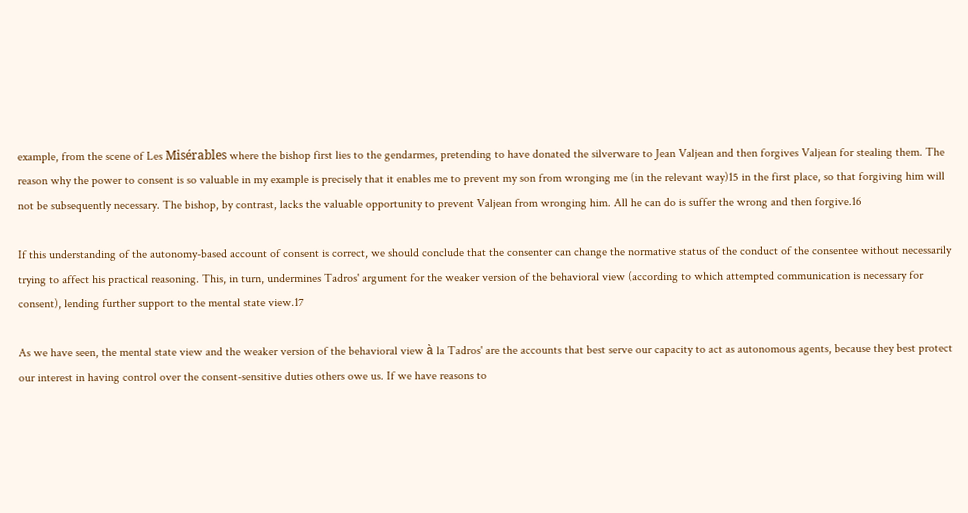example, from the scene of Les Misérables where the bishop first lies to the gendarmes, pretending to have donated the silverware to Jean Valjean and then forgives Valjean for stealing them. The reason why the power to consent is so valuable in my example is precisely that it enables me to prevent my son from wronging me (in the relevant way)15 in the first place, so that forgiving him will not be subsequently necessary. The bishop, by contrast, lacks the valuable opportunity to prevent Valjean from wronging him. All he can do is suffer the wrong and then forgive.16

If this understanding of the autonomy-based account of consent is correct, we should conclude that the consenter can change the normative status of the conduct of the consentee without necessarily trying to affect his practical reasoning. This, in turn, undermines Tadros' argument for the weaker version of the behavioral view (according to which attempted communication is necessary for consent), lending further support to the mental state view.17

As we have seen, the mental state view and the weaker version of the behavioral view à la Tadros' are the accounts that best serve our capacity to act as autonomous agents, because they best protect our interest in having control over the consent-sensitive duties others owe us. If we have reasons to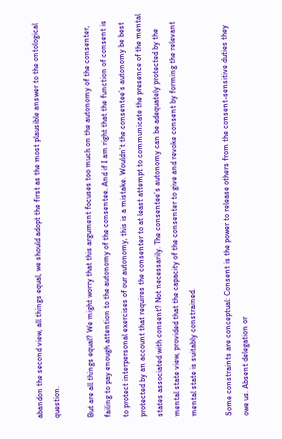abandon the second view, all things equal, we should adopt the first as the most plausible answer to the ontological question.

But are all things equal? We might worry that this argument focuses too much on the autonomy of the consenter, failing to pay enough attention to the autonomy of the consentee. And if I am right that the function of consent is to protect interpersonal exercises of our autonomy, this is a mistake. Wouldn’t the consentee’s autonomy be best protected by an account that requires the consenter to at least attempt to communicate the presence of the mental states associated with consent? Not necessarily. The consentee’s autonomy can be adequately protected by the mental state view, provided that the capacity of the consenter to give and revoke consent by forming the relevant mental state is suitably constrained.

Some constraints are conceptual: Consent is the power to release others from the consent-sensitive duties they owe us. Absent delegation or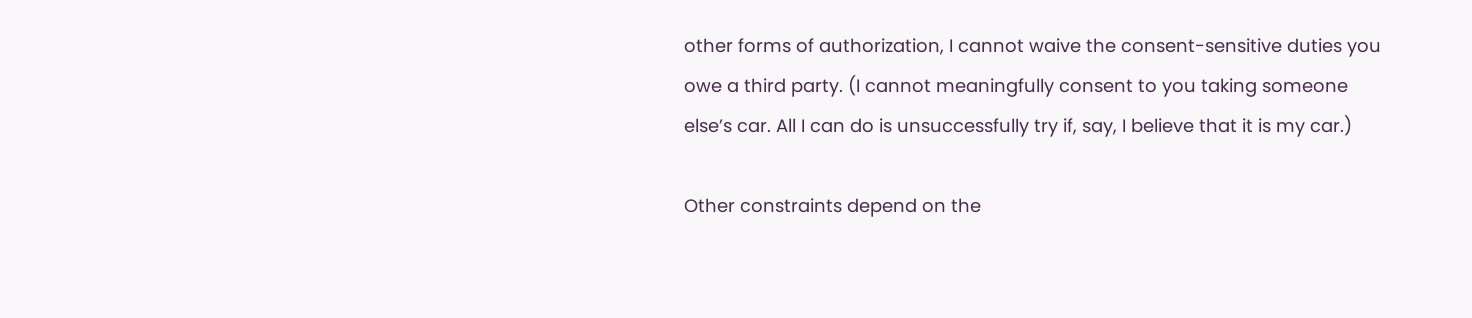other forms of authorization, I cannot waive the consent-sensitive duties you owe a third party. (I cannot meaningfully consent to you taking someone else’s car. All I can do is unsuccessfully try if, say, I believe that it is my car.)

Other constraints depend on the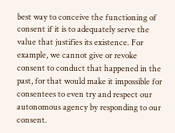best way to conceive the functioning of consent if it is to adequately serve the value that justifies its existence. For example, we cannot give or revoke consent to conduct that happened in the past, for that would make it impossible for consentees to even try and respect our autonomous agency by responding to our consent.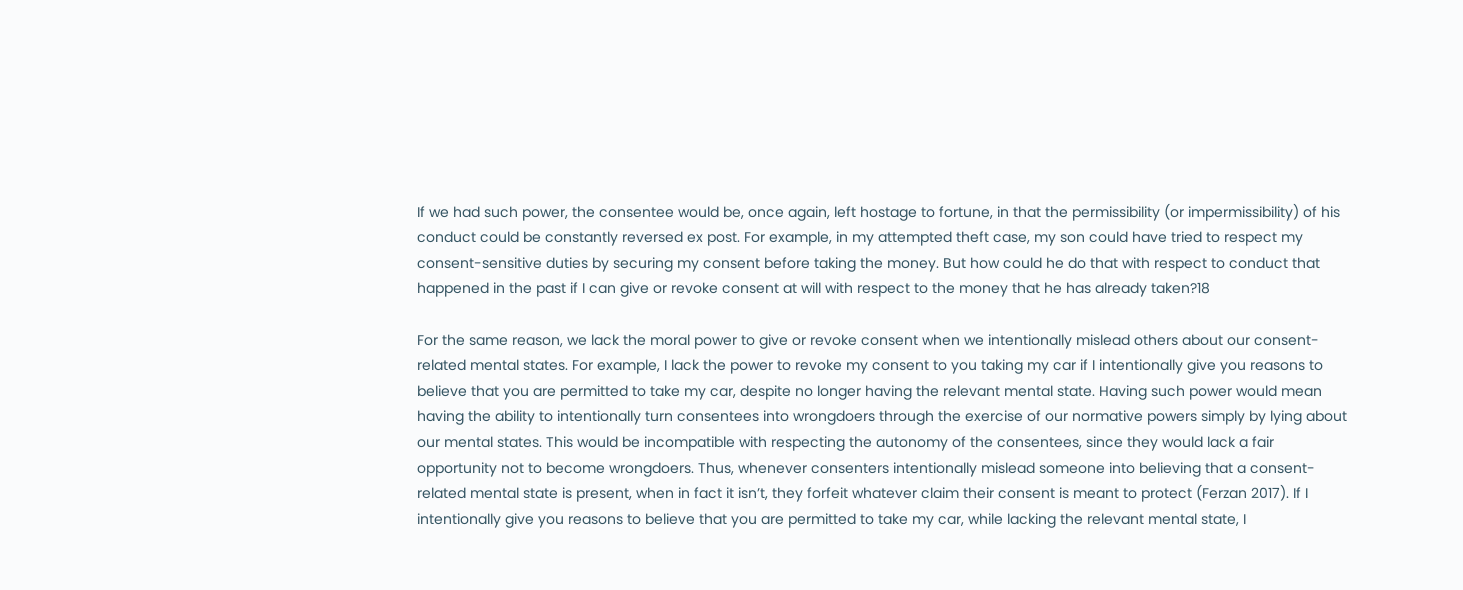If we had such power, the consentee would be, once again, left hostage to fortune, in that the permissibility (or impermissibility) of his conduct could be constantly reversed ex post. For example, in my attempted theft case, my son could have tried to respect my consent-sensitive duties by securing my consent before taking the money. But how could he do that with respect to conduct that happened in the past if I can give or revoke consent at will with respect to the money that he has already taken?18

For the same reason, we lack the moral power to give or revoke consent when we intentionally mislead others about our consent-related mental states. For example, I lack the power to revoke my consent to you taking my car if I intentionally give you reasons to believe that you are permitted to take my car, despite no longer having the relevant mental state. Having such power would mean having the ability to intentionally turn consentees into wrongdoers through the exercise of our normative powers simply by lying about our mental states. This would be incompatible with respecting the autonomy of the consentees, since they would lack a fair opportunity not to become wrongdoers. Thus, whenever consenters intentionally mislead someone into believing that a consent-related mental state is present, when in fact it isn’t, they forfeit whatever claim their consent is meant to protect (Ferzan 2017). If I intentionally give you reasons to believe that you are permitted to take my car, while lacking the relevant mental state, I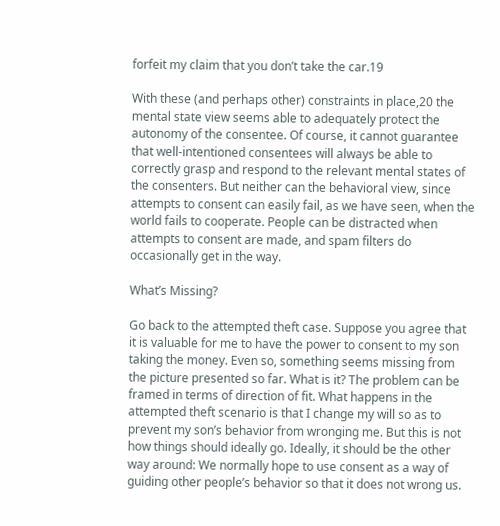forfeit my claim that you don’t take the car.19

With these (and perhaps other) constraints in place,20 the mental state view seems able to adequately protect the autonomy of the consentee. Of course, it cannot guarantee that well-intentioned consentees will always be able to correctly grasp and respond to the relevant mental states of the consenters. But neither can the behavioral view, since attempts to consent can easily fail, as we have seen, when the world fails to cooperate. People can be distracted when attempts to consent are made, and spam filters do occasionally get in the way.

What’s Missing?

Go back to the attempted theft case. Suppose you agree that it is valuable for me to have the power to consent to my son taking the money. Even so, something seems missing from the picture presented so far. What is it? The problem can be framed in terms of direction of fit. What happens in the attempted theft scenario is that I change my will so as to prevent my son’s behavior from wronging me. But this is not how things should ideally go. Ideally, it should be the other way around: We normally hope to use consent as a way of guiding other people’s behavior so that it does not wrong us.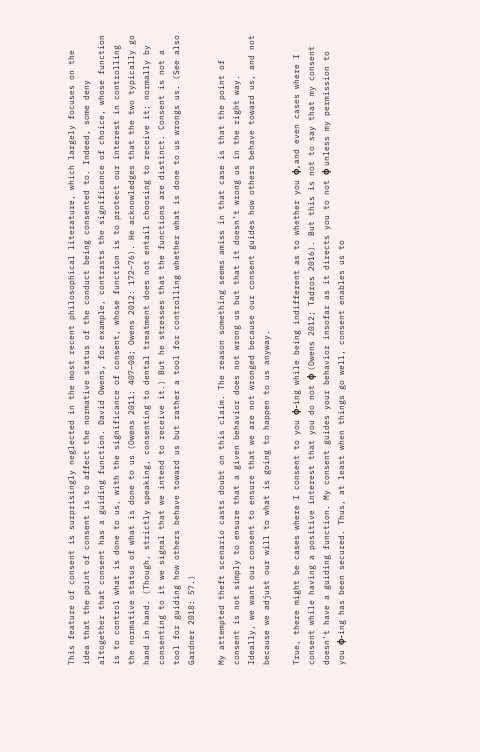This feature of consent is surprisingly neglected in the most recent philosophical literature, which largely focuses on the idea that the point of consent is to affect the normative status of the conduct being consented to. Indeed, some deny altogether that consent has a guiding function. David Owens, for example, contrasts the significance of choice, whose function is to control what is done to us, with the significance of consent, whose function is to protect our interest in controlling the normative status of what is done to us (Owens 2011: 407–08; Owens 2012: 172–76). He acknowledges that the two typically go hand in hand. (Though, strictly speaking, consenting to dental treatment does not entail choosing to receive it; normally by consenting to it we signal that we intend to receive it.) But he stresses that the functions are distinct. Consent is not a tool for guiding how others behave toward us but rather a tool for controlling whether what is done to us wrongs us. (See also Gardner 2018: 57.)

My attempted theft scenario casts doubt on this claim. The reason something seems amiss in that case is that the point of consent is not simply to ensure that a given behavior does not wrong us but that it doesn’t wrong us in the right way. Ideally, we want our consent to ensure that we are not wronged because our consent guides how others behave toward us, and not because we adjust our will to what is going to happen to us anyway.

True, there might be cases where I consent to you φ-ing while being indifferent as to whether you φ, and even cases where I consent while having a positive interest that you do not φ (Owens 2012; Tadros 2016). But this is not to say that my consent doesn’t have a guiding function. My consent guides your behavior insofar as it directs you to not φ unless my permission to you φ-ing has been secured. Thus, at least when things go well, consent enables us to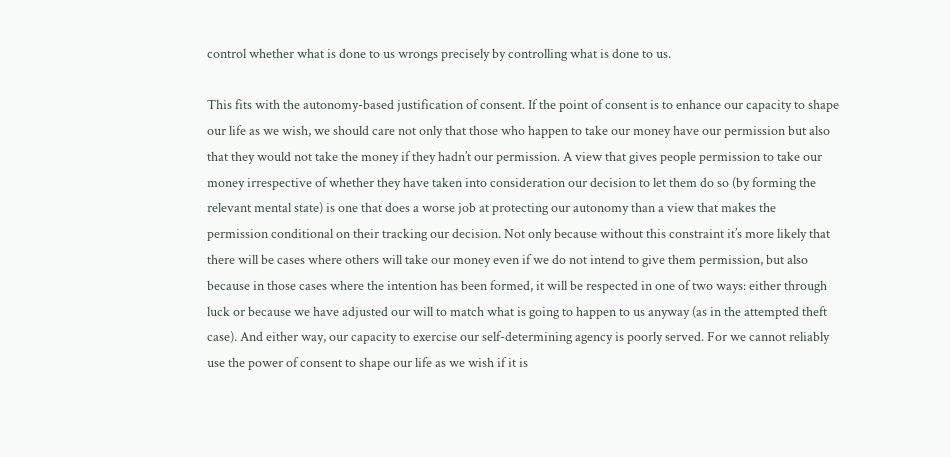control whether what is done to us wrongs precisely by controlling what is done to us.

This fits with the autonomy-based justification of consent. If the point of consent is to enhance our capacity to shape our life as we wish, we should care not only that those who happen to take our money have our permission but also that they would not take the money if they hadn’t our permission. A view that gives people permission to take our money irrespective of whether they have taken into consideration our decision to let them do so (by forming the relevant mental state) is one that does a worse job at protecting our autonomy than a view that makes the permission conditional on their tracking our decision. Not only because without this constraint it’s more likely that there will be cases where others will take our money even if we do not intend to give them permission, but also because in those cases where the intention has been formed, it will be respected in one of two ways: either through luck or because we have adjusted our will to match what is going to happen to us anyway (as in the attempted theft case). And either way, our capacity to exercise our self-determining agency is poorly served. For we cannot reliably use the power of consent to shape our life as we wish if it is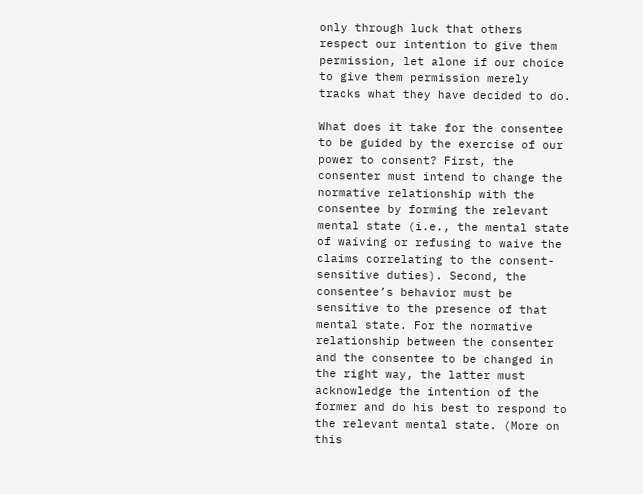only through luck that others respect our intention to give them permission, let alone if our choice to give them permission merely tracks what they have decided to do.

What does it take for the consentee to be guided by the exercise of our power to consent? First, the consenter must intend to change the normative relationship with the consentee by forming the relevant mental state (i.e., the mental state of waiving or refusing to waive the claims correlating to the consent-sensitive duties). Second, the consentee’s behavior must be sensitive to the presence of that mental state. For the normative relationship between the consenter and the consentee to be changed in the right way, the latter must acknowledge the intention of the former and do his best to respond to the relevant mental state. (More on this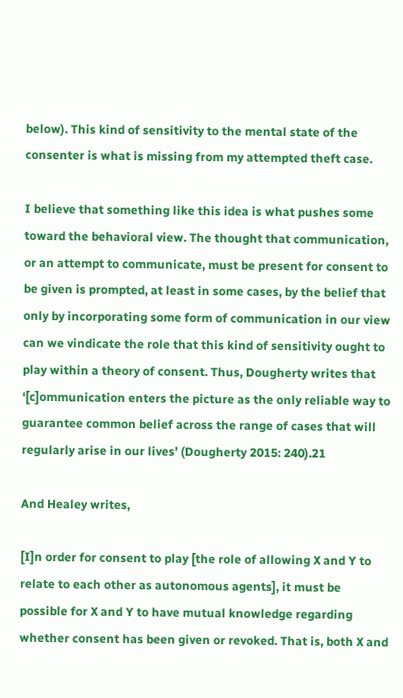below). This kind of sensitivity to the mental state of the consenter is what is missing from my attempted theft case.

I believe that something like this idea is what pushes some toward the behavioral view. The thought that communication, or an attempt to communicate, must be present for consent to be given is prompted, at least in some cases, by the belief that only by incorporating some form of communication in our view can we vindicate the role that this kind of sensitivity ought to play within a theory of consent. Thus, Dougherty writes that ‘[c]ommunication enters the picture as the only reliable way to guarantee common belief across the range of cases that will regularly arise in our lives’ (Dougherty 2015: 240).21

And Healey writes,

[I]n order for consent to play [the role of allowing X and Y to relate to each other as autonomous agents], it must be possible for X and Y to have mutual knowledge regarding whether consent has been given or revoked. That is, both X and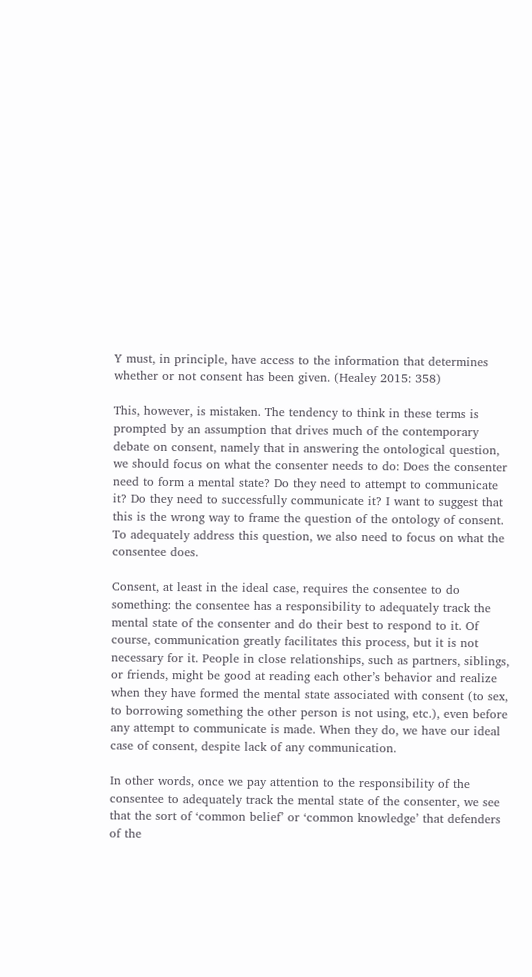Y must, in principle, have access to the information that determines whether or not consent has been given. (Healey 2015: 358)

This, however, is mistaken. The tendency to think in these terms is prompted by an assumption that drives much of the contemporary debate on consent, namely that in answering the ontological question, we should focus on what the consenter needs to do: Does the consenter need to form a mental state? Do they need to attempt to communicate it? Do they need to successfully communicate it? I want to suggest that this is the wrong way to frame the question of the ontology of consent. To adequately address this question, we also need to focus on what the consentee does.

Consent, at least in the ideal case, requires the consentee to do something: the consentee has a responsibility to adequately track the mental state of the consenter and do their best to respond to it. Of course, communication greatly facilitates this process, but it is not necessary for it. People in close relationships, such as partners, siblings, or friends, might be good at reading each other’s behavior and realize when they have formed the mental state associated with consent (to sex, to borrowing something the other person is not using, etc.), even before any attempt to communicate is made. When they do, we have our ideal case of consent, despite lack of any communication.

In other words, once we pay attention to the responsibility of the consentee to adequately track the mental state of the consenter, we see that the sort of ‘common belief’ or ‘common knowledge’ that defenders of the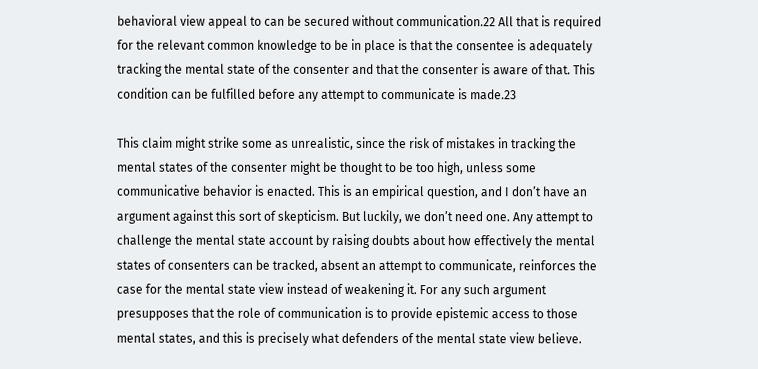behavioral view appeal to can be secured without communication.22 All that is required for the relevant common knowledge to be in place is that the consentee is adequately tracking the mental state of the consenter and that the consenter is aware of that. This condition can be fulfilled before any attempt to communicate is made.23

This claim might strike some as unrealistic, since the risk of mistakes in tracking the mental states of the consenter might be thought to be too high, unless some communicative behavior is enacted. This is an empirical question, and I don’t have an argument against this sort of skepticism. But luckily, we don’t need one. Any attempt to challenge the mental state account by raising doubts about how effectively the mental states of consenters can be tracked, absent an attempt to communicate, reinforces the case for the mental state view instead of weakening it. For any such argument presupposes that the role of communication is to provide epistemic access to those mental states, and this is precisely what defenders of the mental state view believe.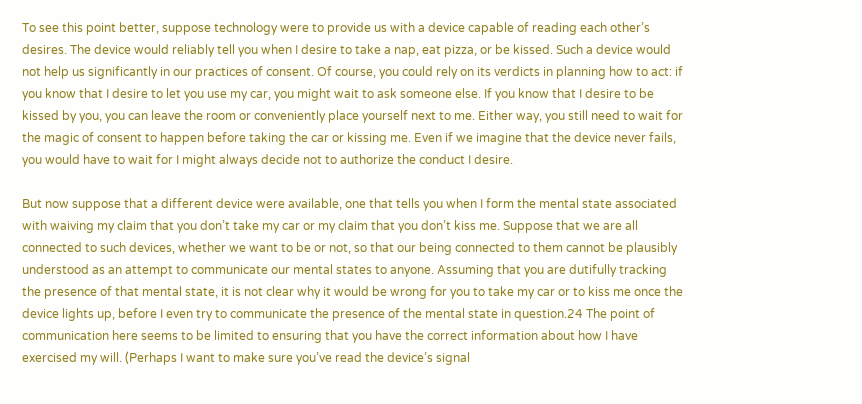To see this point better, suppose technology were to provide us with a device capable of reading each other’s desires. The device would reliably tell you when I desire to take a nap, eat pizza, or be kissed. Such a device would not help us significantly in our practices of consent. Of course, you could rely on its verdicts in planning how to act: if you know that I desire to let you use my car, you might wait to ask someone else. If you know that I desire to be kissed by you, you can leave the room or conveniently place yourself next to me. Either way, you still need to wait for the magic of consent to happen before taking the car or kissing me. Even if we imagine that the device never fails, you would have to wait for I might always decide not to authorize the conduct I desire.

But now suppose that a different device were available, one that tells you when I form the mental state associated with waiving my claim that you don’t take my car or my claim that you don’t kiss me. Suppose that we are all connected to such devices, whether we want to be or not, so that our being connected to them cannot be plausibly understood as an attempt to communicate our mental states to anyone. Assuming that you are dutifully tracking the presence of that mental state, it is not clear why it would be wrong for you to take my car or to kiss me once the device lights up, before I even try to communicate the presence of the mental state in question.24 The point of communication here seems to be limited to ensuring that you have the correct information about how I have exercised my will. (Perhaps I want to make sure you’ve read the device’s signal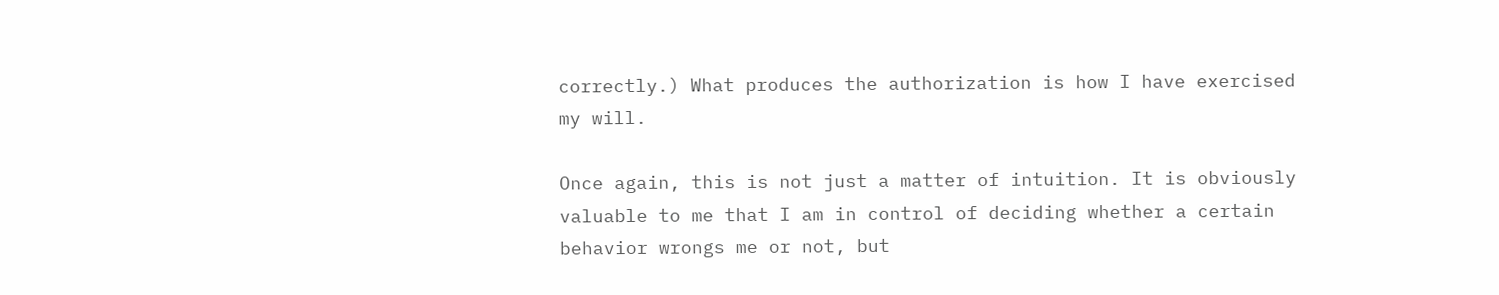correctly.) What produces the authorization is how I have exercised my will.

Once again, this is not just a matter of intuition. It is obviously valuable to me that I am in control of deciding whether a certain behavior wrongs me or not, but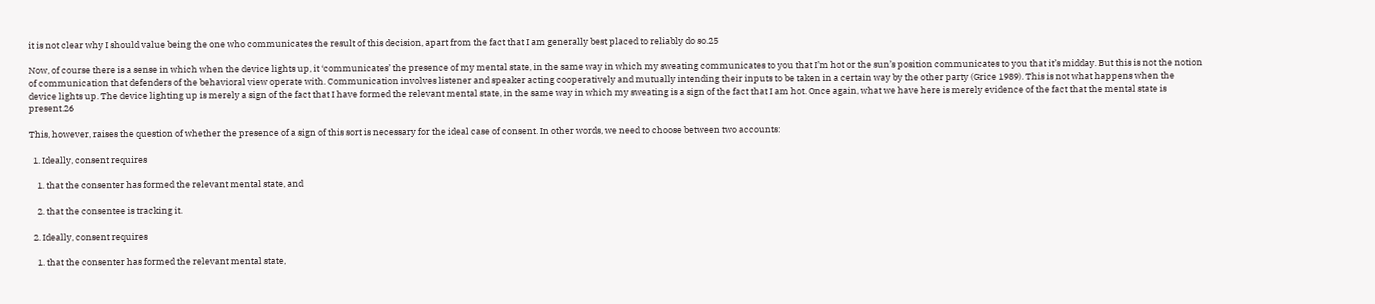it is not clear why I should value being the one who communicates the result of this decision, apart from the fact that I am generally best placed to reliably do so.25

Now, of course there is a sense in which when the device lights up, it ‘communicates’ the presence of my mental state, in the same way in which my sweating communicates to you that I’m hot or the sun’s position communicates to you that it’s midday. But this is not the notion of communication that defenders of the behavioral view operate with. Communication involves listener and speaker acting cooperatively and mutually intending their inputs to be taken in a certain way by the other party (Grice 1989). This is not what happens when the device lights up. The device lighting up is merely a sign of the fact that I have formed the relevant mental state, in the same way in which my sweating is a sign of the fact that I am hot. Once again, what we have here is merely evidence of the fact that the mental state is present.26

This, however, raises the question of whether the presence of a sign of this sort is necessary for the ideal case of consent. In other words, we need to choose between two accounts:

  1. Ideally, consent requires

    1. that the consenter has formed the relevant mental state, and

    2. that the consentee is tracking it.

  2. Ideally, consent requires

    1. that the consenter has formed the relevant mental state,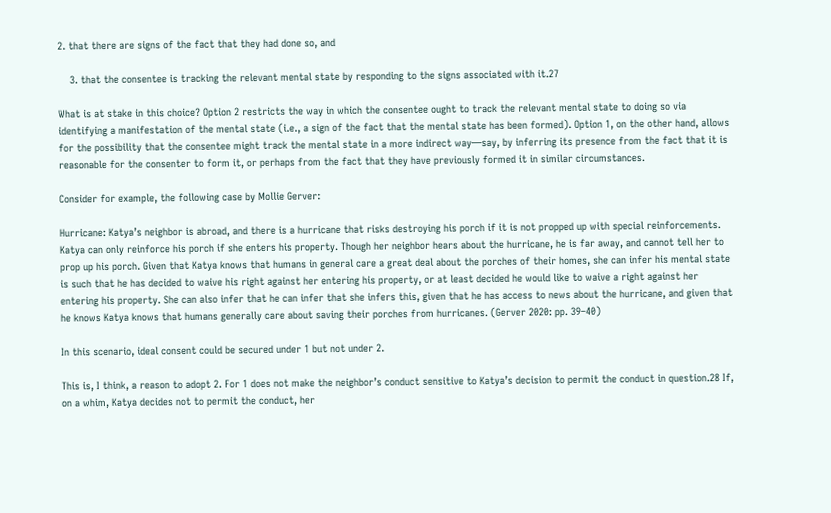2. that there are signs of the fact that they had done so, and

    3. that the consentee is tracking the relevant mental state by responding to the signs associated with it.27

What is at stake in this choice? Option 2 restricts the way in which the consentee ought to track the relevant mental state to doing so via identifying a manifestation of the mental state (i.e., a sign of the fact that the mental state has been formed). Option 1, on the other hand, allows for the possibility that the consentee might track the mental state in a more indirect way—say, by inferring its presence from the fact that it is reasonable for the consenter to form it, or perhaps from the fact that they have previously formed it in similar circumstances.

Consider for example, the following case by Mollie Gerver:

Hurricane: Katya’s neighbor is abroad, and there is a hurricane that risks destroying his porch if it is not propped up with special reinforcements. Katya can only reinforce his porch if she enters his property. Though her neighbor hears about the hurricane, he is far away, and cannot tell her to prop up his porch. Given that Katya knows that humans in general care a great deal about the porches of their homes, she can infer his mental state is such that he has decided to waive his right against her entering his property, or at least decided he would like to waive a right against her entering his property. She can also infer that he can infer that she infers this, given that he has access to news about the hurricane, and given that he knows Katya knows that humans generally care about saving their porches from hurricanes. (Gerver 2020: pp. 39–40)

In this scenario, ideal consent could be secured under 1 but not under 2.

This is, I think, a reason to adopt 2. For 1 does not make the neighbor’s conduct sensitive to Katya’s decision to permit the conduct in question.28 If, on a whim, Katya decides not to permit the conduct, her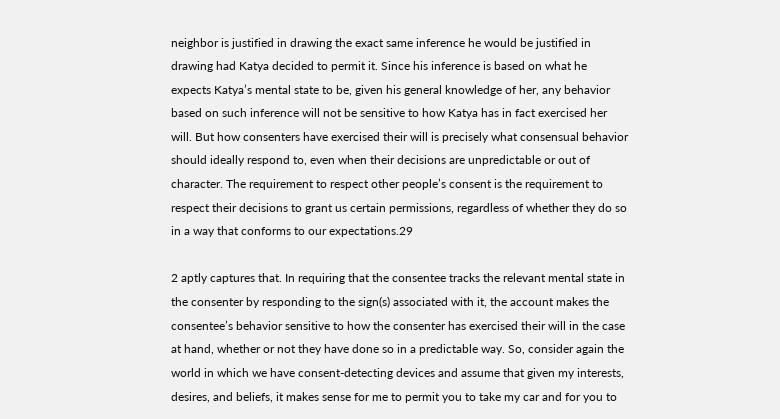neighbor is justified in drawing the exact same inference he would be justified in drawing had Katya decided to permit it. Since his inference is based on what he expects Katya’s mental state to be, given his general knowledge of her, any behavior based on such inference will not be sensitive to how Katya has in fact exercised her will. But how consenters have exercised their will is precisely what consensual behavior should ideally respond to, even when their decisions are unpredictable or out of character. The requirement to respect other people’s consent is the requirement to respect their decisions to grant us certain permissions, regardless of whether they do so in a way that conforms to our expectations.29

2 aptly captures that. In requiring that the consentee tracks the relevant mental state in the consenter by responding to the sign(s) associated with it, the account makes the consentee’s behavior sensitive to how the consenter has exercised their will in the case at hand, whether or not they have done so in a predictable way. So, consider again the world in which we have consent-detecting devices and assume that given my interests, desires, and beliefs, it makes sense for me to permit you to take my car and for you to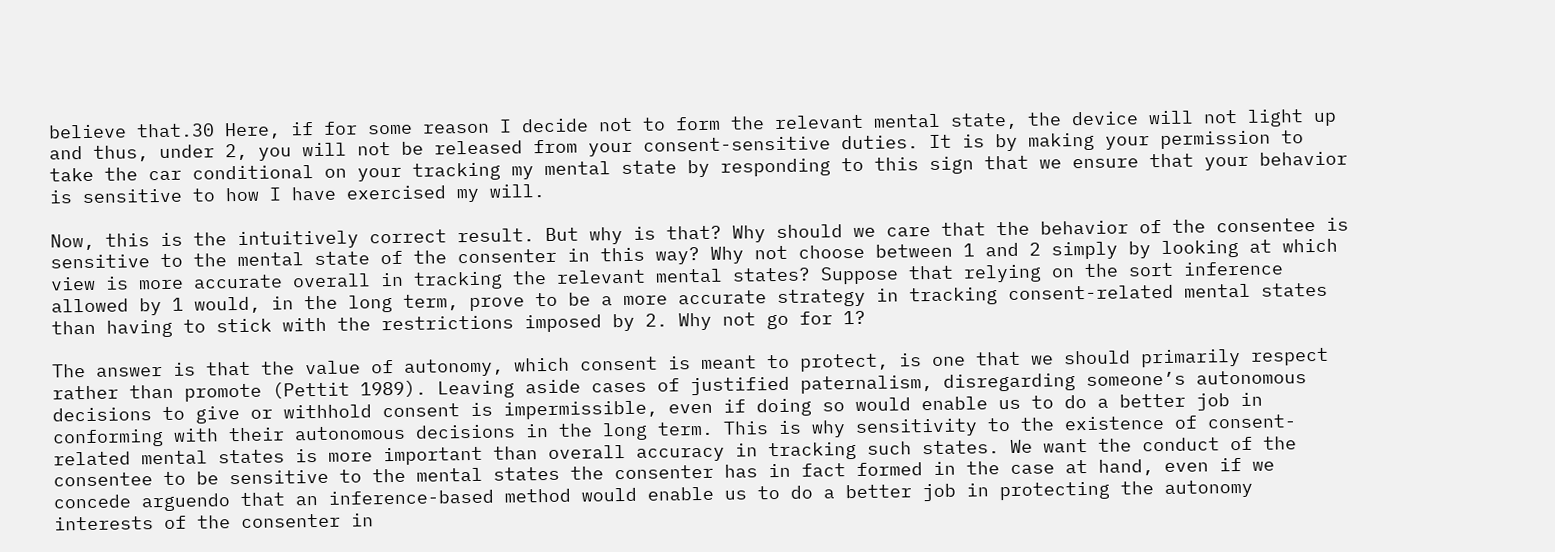believe that.30 Here, if for some reason I decide not to form the relevant mental state, the device will not light up and thus, under 2, you will not be released from your consent-sensitive duties. It is by making your permission to take the car conditional on your tracking my mental state by responding to this sign that we ensure that your behavior is sensitive to how I have exercised my will.

Now, this is the intuitively correct result. But why is that? Why should we care that the behavior of the consentee is sensitive to the mental state of the consenter in this way? Why not choose between 1 and 2 simply by looking at which view is more accurate overall in tracking the relevant mental states? Suppose that relying on the sort inference allowed by 1 would, in the long term, prove to be a more accurate strategy in tracking consent-related mental states than having to stick with the restrictions imposed by 2. Why not go for 1?

The answer is that the value of autonomy, which consent is meant to protect, is one that we should primarily respect rather than promote (Pettit 1989). Leaving aside cases of justified paternalism, disregarding someone’s autonomous decisions to give or withhold consent is impermissible, even if doing so would enable us to do a better job in conforming with their autonomous decisions in the long term. This is why sensitivity to the existence of consent-related mental states is more important than overall accuracy in tracking such states. We want the conduct of the consentee to be sensitive to the mental states the consenter has in fact formed in the case at hand, even if we concede arguendo that an inference-based method would enable us to do a better job in protecting the autonomy interests of the consenter in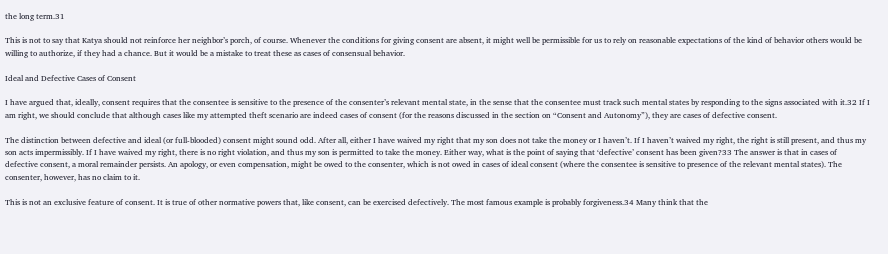the long term.31

This is not to say that Katya should not reinforce her neighbor’s porch, of course. Whenever the conditions for giving consent are absent, it might well be permissible for us to rely on reasonable expectations of the kind of behavior others would be willing to authorize, if they had a chance. But it would be a mistake to treat these as cases of consensual behavior.

Ideal and Defective Cases of Consent

I have argued that, ideally, consent requires that the consentee is sensitive to the presence of the consenter’s relevant mental state, in the sense that the consentee must track such mental states by responding to the signs associated with it.32 If I am right, we should conclude that although cases like my attempted theft scenario are indeed cases of consent (for the reasons discussed in the section on “Consent and Autonomy”), they are cases of defective consent.

The distinction between defective and ideal (or full-blooded) consent might sound odd. After all, either I have waived my right that my son does not take the money or I haven’t. If I haven’t waived my right, the right is still present, and thus my son acts impermissibly. If I have waived my right, there is no right violation, and thus my son is permitted to take the money. Either way, what is the point of saying that ‘defective’ consent has been given?33 The answer is that in cases of defective consent, a moral remainder persists. An apology, or even compensation, might be owed to the consenter, which is not owed in cases of ideal consent (where the consentee is sensitive to presence of the relevant mental states). The consenter, however, has no claim to it.

This is not an exclusive feature of consent. It is true of other normative powers that, like consent, can be exercised defectively. The most famous example is probably forgiveness.34 Many think that the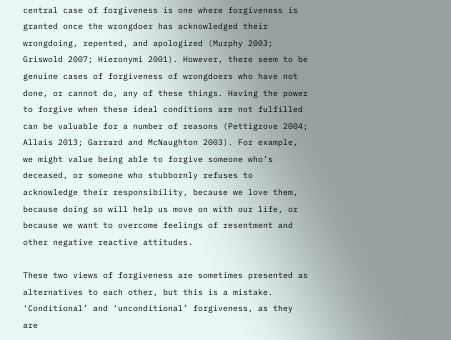central case of forgiveness is one where forgiveness is granted once the wrongdoer has acknowledged their wrongdoing, repented, and apologized (Murphy 2003; Griswold 2007; Hieronymi 2001). However, there seem to be genuine cases of forgiveness of wrongdoers who have not done, or cannot do, any of these things. Having the power to forgive when these ideal conditions are not fulfilled can be valuable for a number of reasons (Pettigrove 2004; Allais 2013; Garrard and McNaughton 2003). For example, we might value being able to forgive someone who’s deceased, or someone who stubbornly refuses to acknowledge their responsibility, because we love them, because doing so will help us move on with our life, or because we want to overcome feelings of resentment and other negative reactive attitudes.

These two views of forgiveness are sometimes presented as alternatives to each other, but this is a mistake. ‘Conditional’ and ‘unconditional’ forgiveness, as they are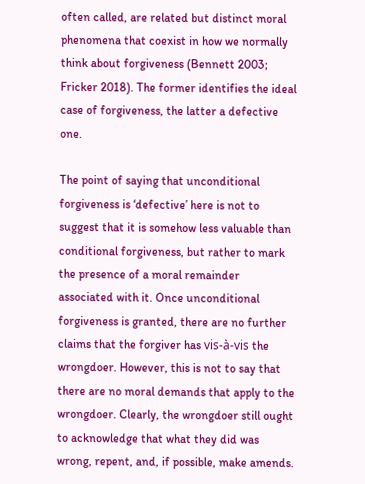often called, are related but distinct moral phenomena that coexist in how we normally think about forgiveness (Bennett 2003; Fricker 2018). The former identifies the ideal case of forgiveness, the latter a defective one.

The point of saying that unconditional forgiveness is ‘defective’ here is not to suggest that it is somehow less valuable than conditional forgiveness, but rather to mark the presence of a moral remainder associated with it. Once unconditional forgiveness is granted, there are no further claims that the forgiver has vis-à-vis the wrongdoer. However, this is not to say that there are no moral demands that apply to the wrongdoer. Clearly, the wrongdoer still ought to acknowledge that what they did was wrong, repent, and, if possible, make amends.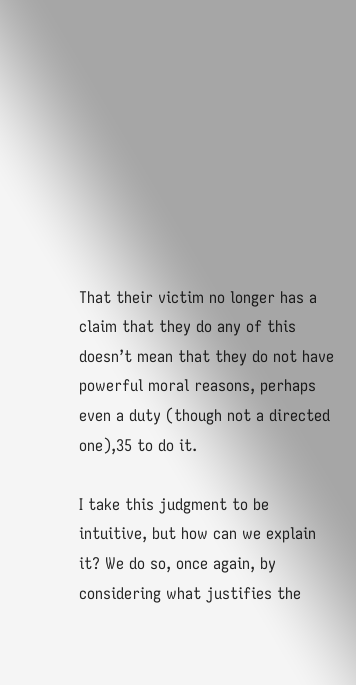That their victim no longer has a claim that they do any of this doesn’t mean that they do not have powerful moral reasons, perhaps even a duty (though not a directed one),35 to do it.

I take this judgment to be intuitive, but how can we explain it? We do so, once again, by considering what justifies the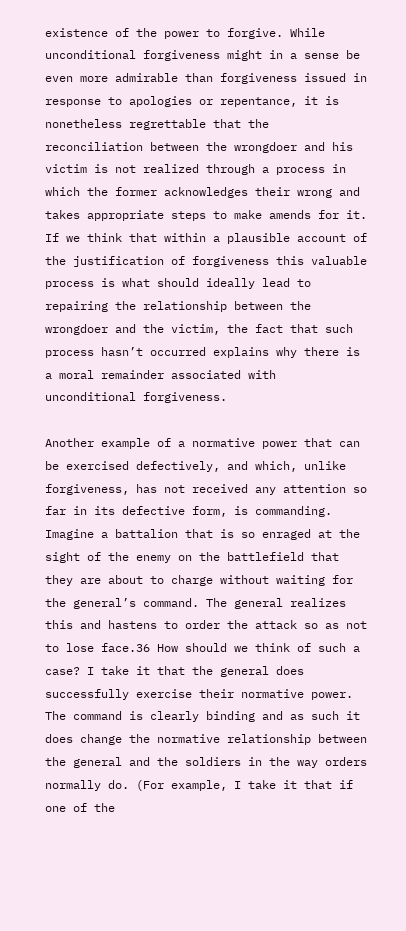existence of the power to forgive. While unconditional forgiveness might in a sense be even more admirable than forgiveness issued in response to apologies or repentance, it is nonetheless regrettable that the reconciliation between the wrongdoer and his victim is not realized through a process in which the former acknowledges their wrong and takes appropriate steps to make amends for it. If we think that within a plausible account of the justification of forgiveness this valuable process is what should ideally lead to repairing the relationship between the wrongdoer and the victim, the fact that such process hasn’t occurred explains why there is a moral remainder associated with unconditional forgiveness.

Another example of a normative power that can be exercised defectively, and which, unlike forgiveness, has not received any attention so far in its defective form, is commanding. Imagine a battalion that is so enraged at the sight of the enemy on the battlefield that they are about to charge without waiting for the general’s command. The general realizes this and hastens to order the attack so as not to lose face.36 How should we think of such a case? I take it that the general does successfully exercise their normative power. The command is clearly binding and as such it does change the normative relationship between the general and the soldiers in the way orders normally do. (For example, I take it that if one of the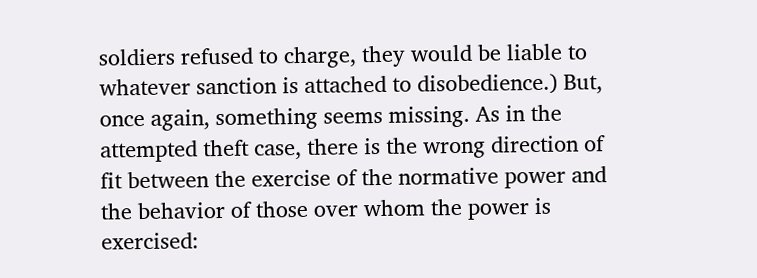soldiers refused to charge, they would be liable to whatever sanction is attached to disobedience.) But, once again, something seems missing. As in the attempted theft case, there is the wrong direction of fit between the exercise of the normative power and the behavior of those over whom the power is exercised: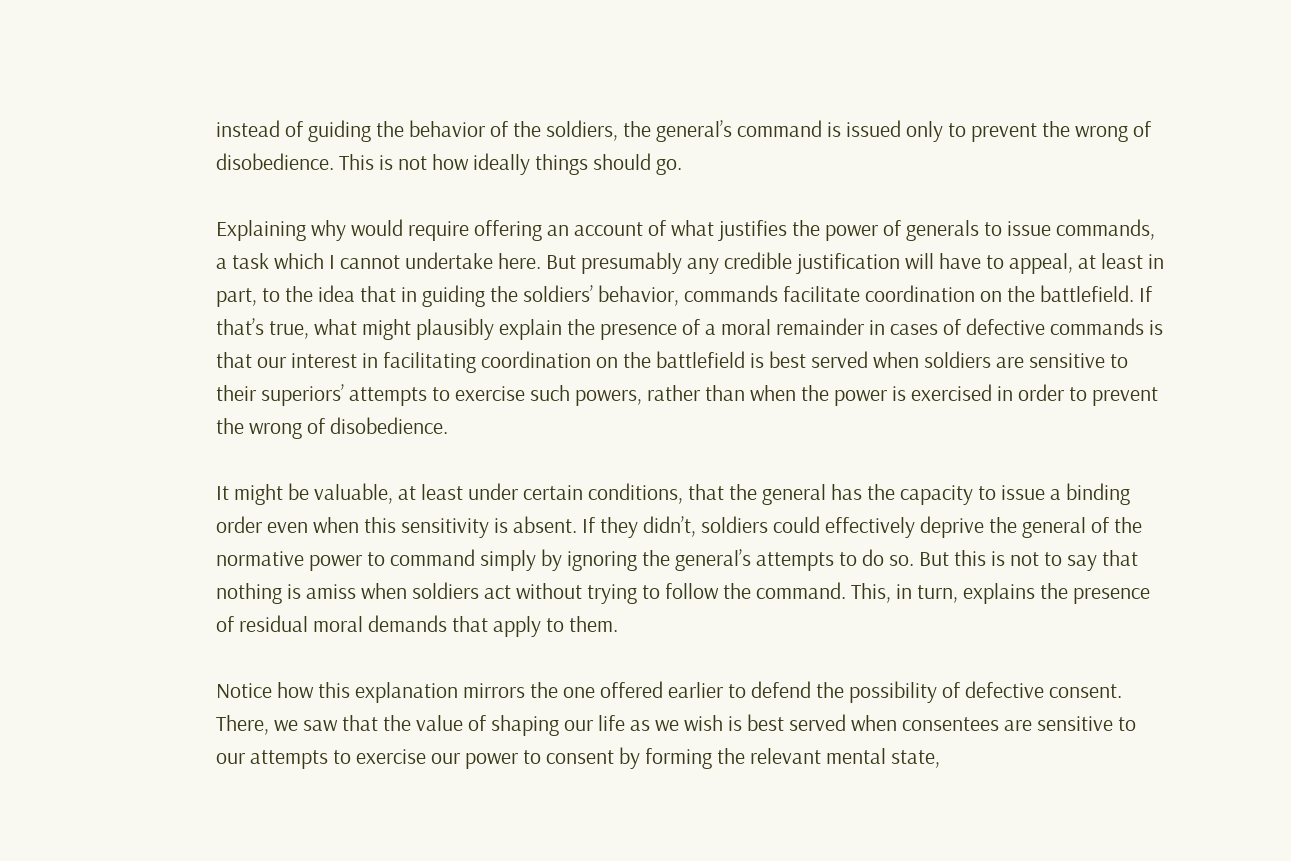instead of guiding the behavior of the soldiers, the general’s command is issued only to prevent the wrong of disobedience. This is not how ideally things should go.

Explaining why would require offering an account of what justifies the power of generals to issue commands, a task which I cannot undertake here. But presumably any credible justification will have to appeal, at least in part, to the idea that in guiding the soldiers’ behavior, commands facilitate coordination on the battlefield. If that’s true, what might plausibly explain the presence of a moral remainder in cases of defective commands is that our interest in facilitating coordination on the battlefield is best served when soldiers are sensitive to their superiors’ attempts to exercise such powers, rather than when the power is exercised in order to prevent the wrong of disobedience.

It might be valuable, at least under certain conditions, that the general has the capacity to issue a binding order even when this sensitivity is absent. If they didn’t, soldiers could effectively deprive the general of the normative power to command simply by ignoring the general’s attempts to do so. But this is not to say that nothing is amiss when soldiers act without trying to follow the command. This, in turn, explains the presence of residual moral demands that apply to them.

Notice how this explanation mirrors the one offered earlier to defend the possibility of defective consent. There, we saw that the value of shaping our life as we wish is best served when consentees are sensitive to our attempts to exercise our power to consent by forming the relevant mental state,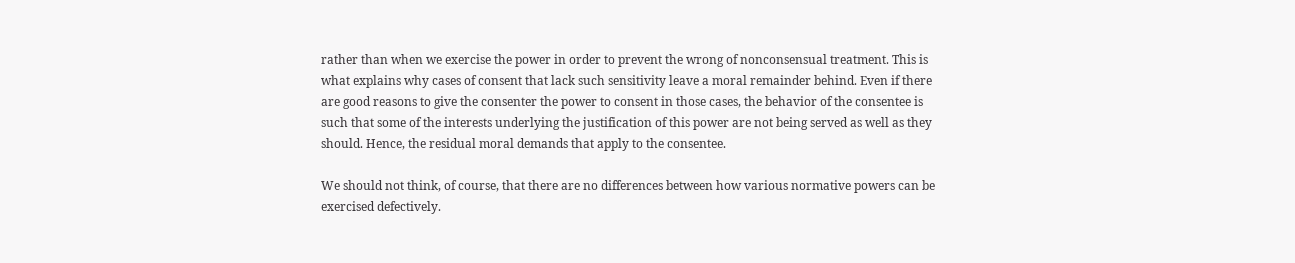rather than when we exercise the power in order to prevent the wrong of nonconsensual treatment. This is what explains why cases of consent that lack such sensitivity leave a moral remainder behind. Even if there are good reasons to give the consenter the power to consent in those cases, the behavior of the consentee is such that some of the interests underlying the justification of this power are not being served as well as they should. Hence, the residual moral demands that apply to the consentee.

We should not think, of course, that there are no differences between how various normative powers can be exercised defectively.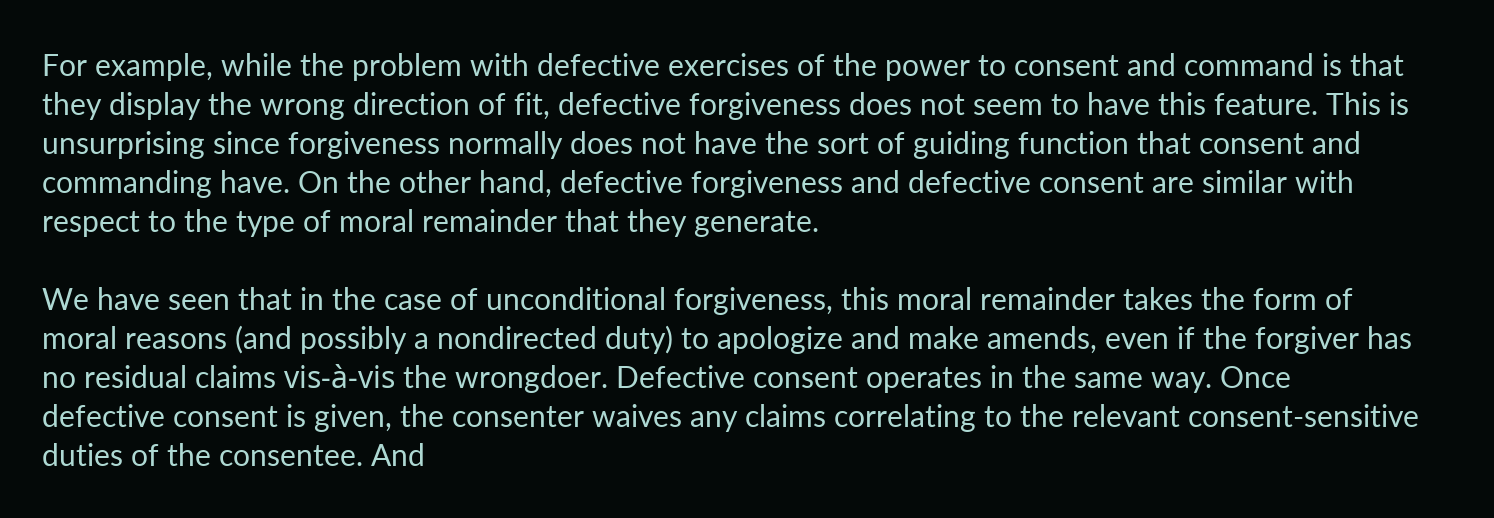For example, while the problem with defective exercises of the power to consent and command is that they display the wrong direction of fit, defective forgiveness does not seem to have this feature. This is unsurprising since forgiveness normally does not have the sort of guiding function that consent and commanding have. On the other hand, defective forgiveness and defective consent are similar with respect to the type of moral remainder that they generate.

We have seen that in the case of unconditional forgiveness, this moral remainder takes the form of moral reasons (and possibly a nondirected duty) to apologize and make amends, even if the forgiver has no residual claims vis-à-vis the wrongdoer. Defective consent operates in the same way. Once defective consent is given, the consenter waives any claims correlating to the relevant consent-sensitive duties of the consentee. And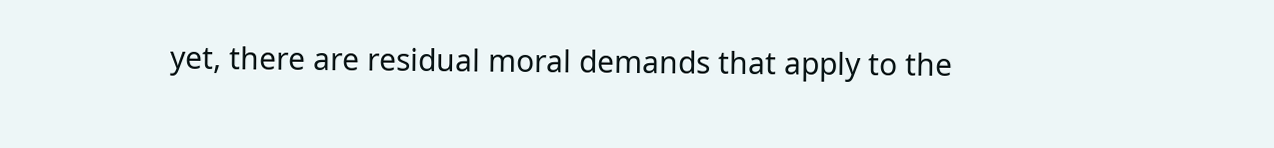yet, there are residual moral demands that apply to the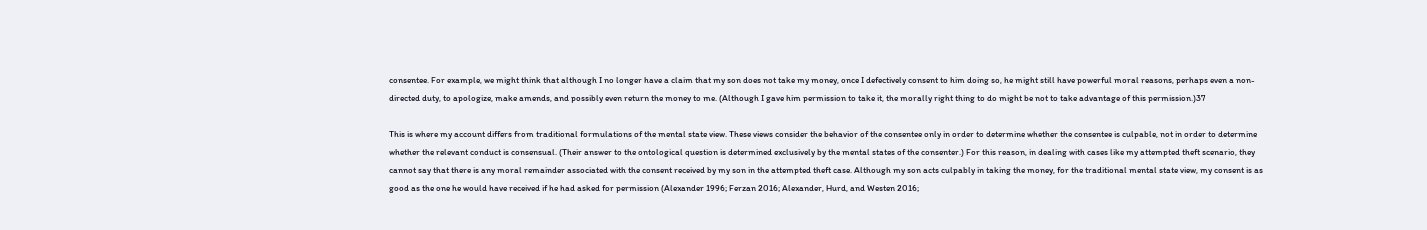consentee. For example, we might think that although I no longer have a claim that my son does not take my money, once I defectively consent to him doing so, he might still have powerful moral reasons, perhaps even a non-directed duty, to apologize, make amends, and possibly even return the money to me. (Although I gave him permission to take it, the morally right thing to do might be not to take advantage of this permission.)37

This is where my account differs from traditional formulations of the mental state view. These views consider the behavior of the consentee only in order to determine whether the consentee is culpable, not in order to determine whether the relevant conduct is consensual. (Their answer to the ontological question is determined exclusively by the mental states of the consenter.) For this reason, in dealing with cases like my attempted theft scenario, they cannot say that there is any moral remainder associated with the consent received by my son in the attempted theft case. Although my son acts culpably in taking the money, for the traditional mental state view, my consent is as good as the one he would have received if he had asked for permission (Alexander 1996; Ferzan 2016; Alexander, Hurd, and Westen 2016;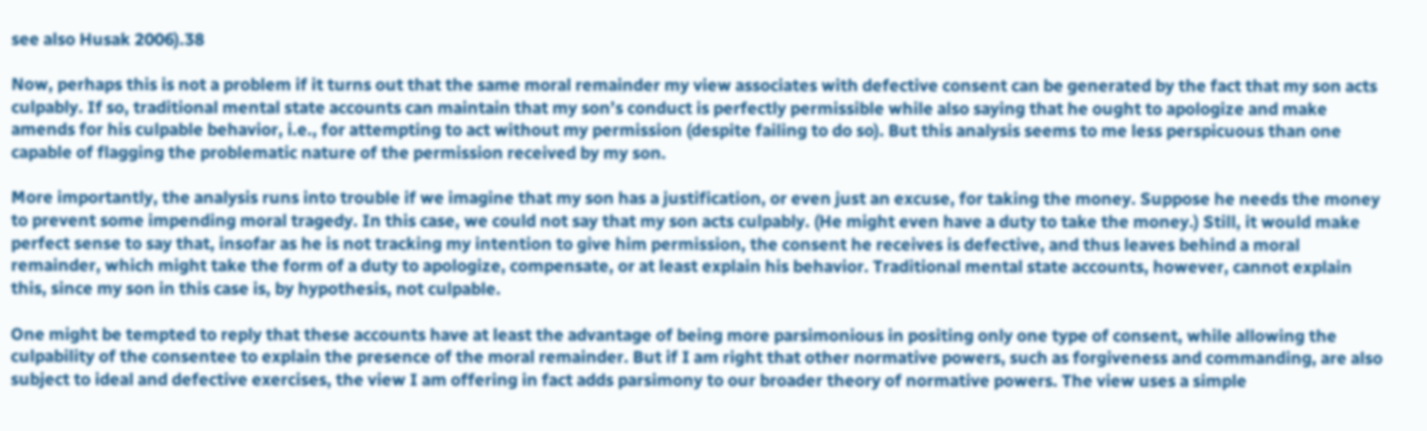see also Husak 2006).38

Now, perhaps this is not a problem if it turns out that the same moral remainder my view associates with defective consent can be generated by the fact that my son acts culpably. If so, traditional mental state accounts can maintain that my son’s conduct is perfectly permissible while also saying that he ought to apologize and make amends for his culpable behavior, i.e., for attempting to act without my permission (despite failing to do so). But this analysis seems to me less perspicuous than one capable of flagging the problematic nature of the permission received by my son.

More importantly, the analysis runs into trouble if we imagine that my son has a justification, or even just an excuse, for taking the money. Suppose he needs the money to prevent some impending moral tragedy. In this case, we could not say that my son acts culpably. (He might even have a duty to take the money.) Still, it would make perfect sense to say that, insofar as he is not tracking my intention to give him permission, the consent he receives is defective, and thus leaves behind a moral remainder, which might take the form of a duty to apologize, compensate, or at least explain his behavior. Traditional mental state accounts, however, cannot explain this, since my son in this case is, by hypothesis, not culpable.

One might be tempted to reply that these accounts have at least the advantage of being more parsimonious in positing only one type of consent, while allowing the culpability of the consentee to explain the presence of the moral remainder. But if I am right that other normative powers, such as forgiveness and commanding, are also subject to ideal and defective exercises, the view I am offering in fact adds parsimony to our broader theory of normative powers. The view uses a simple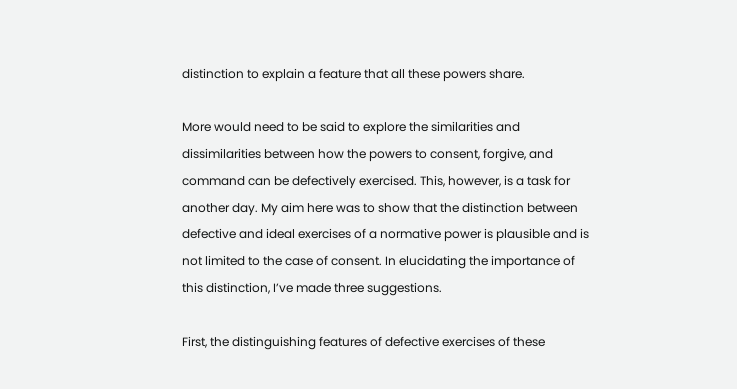distinction to explain a feature that all these powers share.

More would need to be said to explore the similarities and dissimilarities between how the powers to consent, forgive, and command can be defectively exercised. This, however, is a task for another day. My aim here was to show that the distinction between defective and ideal exercises of a normative power is plausible and is not limited to the case of consent. In elucidating the importance of this distinction, I’ve made three suggestions.

First, the distinguishing features of defective exercises of these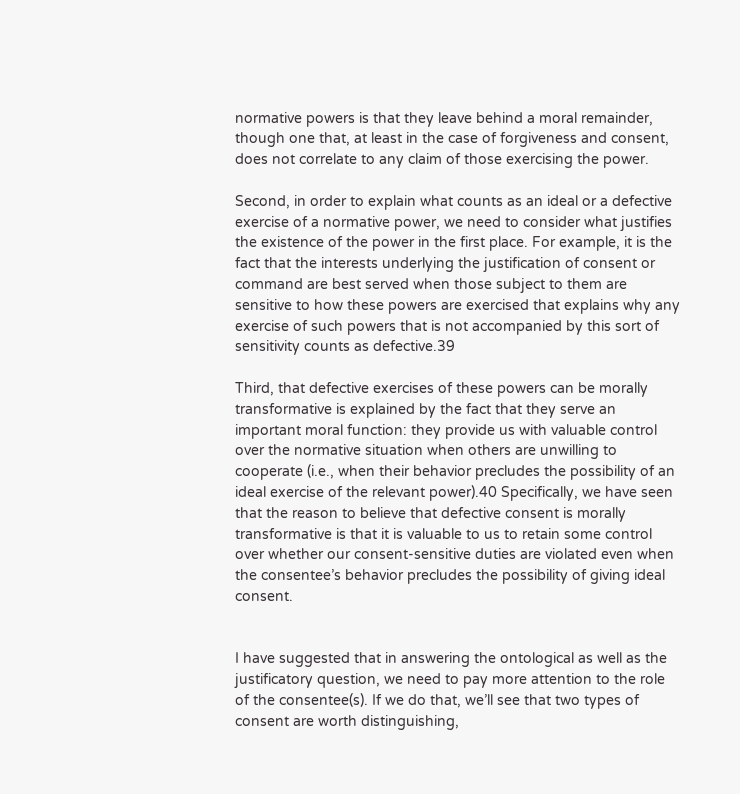normative powers is that they leave behind a moral remainder, though one that, at least in the case of forgiveness and consent, does not correlate to any claim of those exercising the power.

Second, in order to explain what counts as an ideal or a defective exercise of a normative power, we need to consider what justifies the existence of the power in the first place. For example, it is the fact that the interests underlying the justification of consent or command are best served when those subject to them are sensitive to how these powers are exercised that explains why any exercise of such powers that is not accompanied by this sort of sensitivity counts as defective.39

Third, that defective exercises of these powers can be morally transformative is explained by the fact that they serve an important moral function: they provide us with valuable control over the normative situation when others are unwilling to cooperate (i.e., when their behavior precludes the possibility of an ideal exercise of the relevant power).40 Specifically, we have seen that the reason to believe that defective consent is morally transformative is that it is valuable to us to retain some control over whether our consent-sensitive duties are violated even when the consentee’s behavior precludes the possibility of giving ideal consent.


I have suggested that in answering the ontological as well as the justificatory question, we need to pay more attention to the role of the consentee(s). If we do that, we’ll see that two types of consent are worth distinguishing,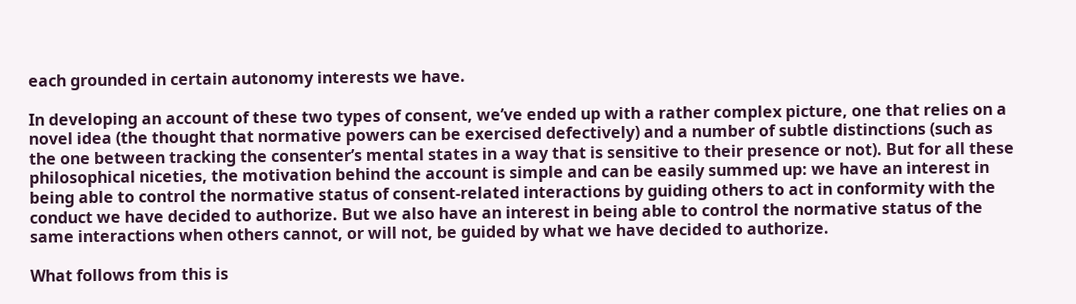each grounded in certain autonomy interests we have.

In developing an account of these two types of consent, we’ve ended up with a rather complex picture, one that relies on a novel idea (the thought that normative powers can be exercised defectively) and a number of subtle distinctions (such as the one between tracking the consenter’s mental states in a way that is sensitive to their presence or not). But for all these philosophical niceties, the motivation behind the account is simple and can be easily summed up: we have an interest in being able to control the normative status of consent-related interactions by guiding others to act in conformity with the conduct we have decided to authorize. But we also have an interest in being able to control the normative status of the same interactions when others cannot, or will not, be guided by what we have decided to authorize.

What follows from this is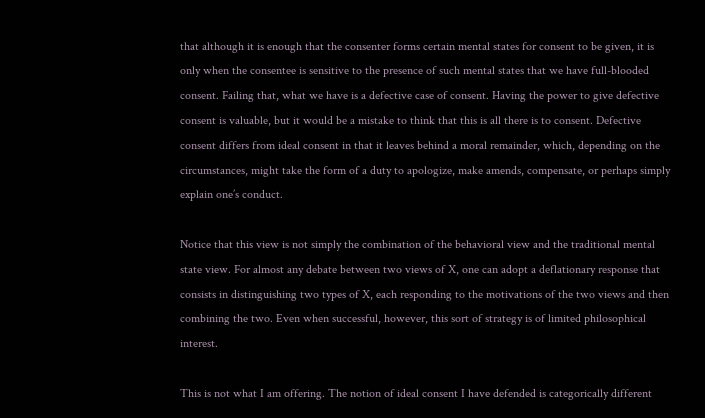that although it is enough that the consenter forms certain mental states for consent to be given, it is only when the consentee is sensitive to the presence of such mental states that we have full-blooded consent. Failing that, what we have is a defective case of consent. Having the power to give defective consent is valuable, but it would be a mistake to think that this is all there is to consent. Defective consent differs from ideal consent in that it leaves behind a moral remainder, which, depending on the circumstances, might take the form of a duty to apologize, make amends, compensate, or perhaps simply explain one’s conduct.

Notice that this view is not simply the combination of the behavioral view and the traditional mental state view. For almost any debate between two views of X, one can adopt a deflationary response that consists in distinguishing two types of X, each responding to the motivations of the two views and then combining the two. Even when successful, however, this sort of strategy is of limited philosophical interest.

This is not what I am offering. The notion of ideal consent I have defended is categorically different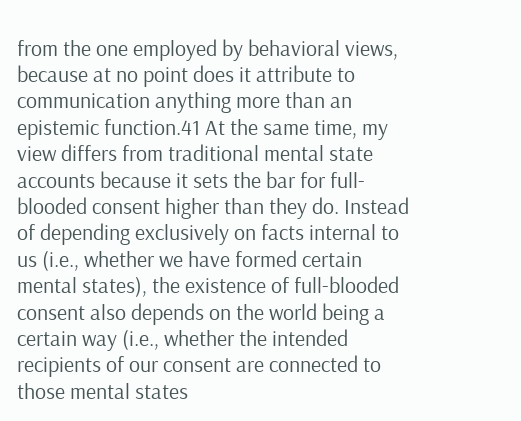from the one employed by behavioral views, because at no point does it attribute to communication anything more than an epistemic function.41 At the same time, my view differs from traditional mental state accounts because it sets the bar for full-blooded consent higher than they do. Instead of depending exclusively on facts internal to us (i.e., whether we have formed certain mental states), the existence of full-blooded consent also depends on the world being a certain way (i.e., whether the intended recipients of our consent are connected to those mental states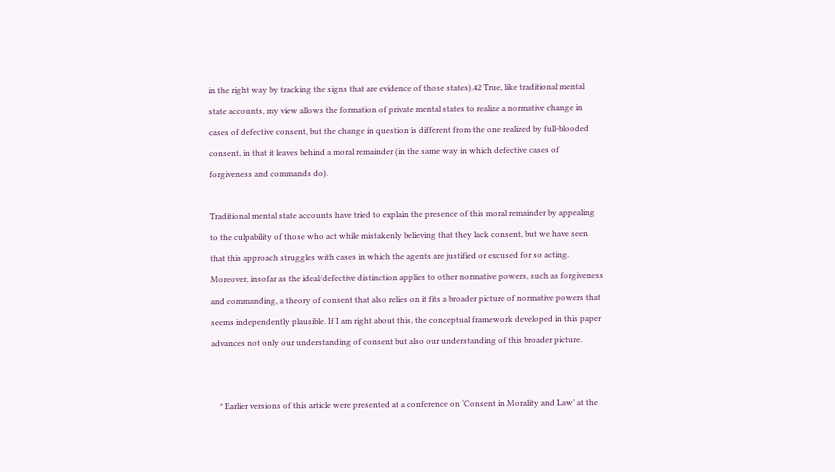in the right way by tracking the signs that are evidence of those states).42 True, like traditional mental state accounts, my view allows the formation of private mental states to realize a normative change in cases of defective consent, but the change in question is different from the one realized by full-blooded consent, in that it leaves behind a moral remainder (in the same way in which defective cases of forgiveness and commands do).

Traditional mental state accounts have tried to explain the presence of this moral remainder by appealing to the culpability of those who act while mistakenly believing that they lack consent, but we have seen that this approach struggles with cases in which the agents are justified or excused for so acting. Moreover, insofar as the ideal/defective distinction applies to other normative powers, such as forgiveness and commanding, a theory of consent that also relies on it fits a broader picture of normative powers that seems independently plausible. If I am right about this, the conceptual framework developed in this paper advances not only our understanding of consent but also our understanding of this broader picture.


    * Earlier versions of this article were presented at a conference on ‘Consent in Morality and Law’ at the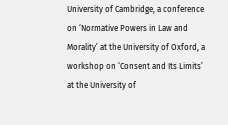University of Cambridge, a conference on ‘Normative Powers in Law and Morality’ at the University of Oxford, a workshop on ‘Consent and Its Limits’ at the University of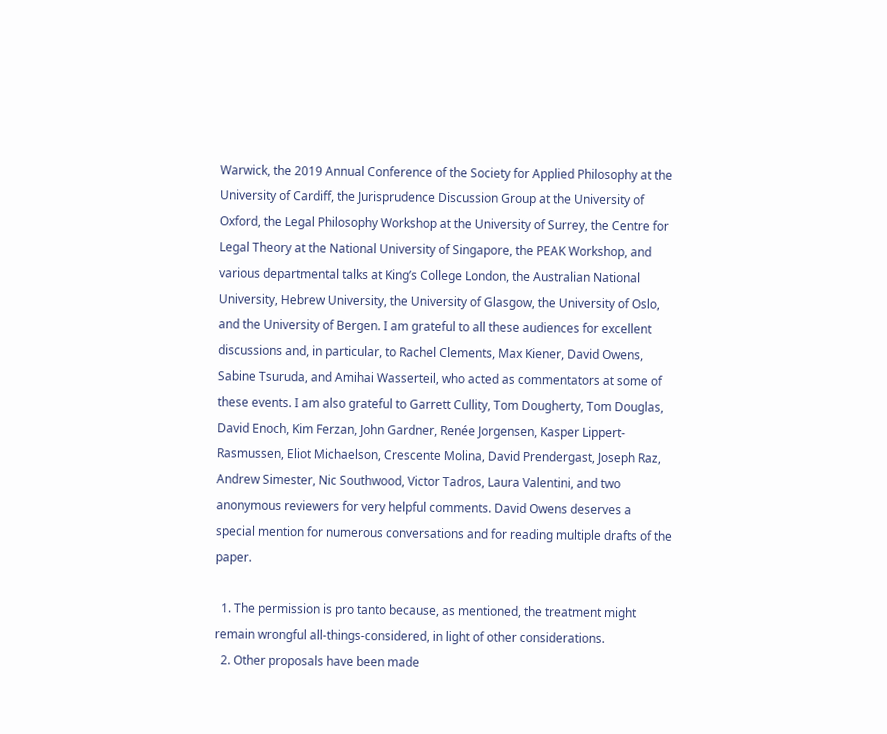Warwick, the 2019 Annual Conference of the Society for Applied Philosophy at the University of Cardiff, the Jurisprudence Discussion Group at the University of Oxford, the Legal Philosophy Workshop at the University of Surrey, the Centre for Legal Theory at the National University of Singapore, the PEAK Workshop, and various departmental talks at King’s College London, the Australian National University, Hebrew University, the University of Glasgow, the University of Oslo, and the University of Bergen. I am grateful to all these audiences for excellent discussions and, in particular, to Rachel Clements, Max Kiener, David Owens, Sabine Tsuruda, and Amihai Wasserteil, who acted as commentators at some of these events. I am also grateful to Garrett Cullity, Tom Dougherty, Tom Douglas, David Enoch, Kim Ferzan, John Gardner, Renée Jorgensen, Kasper Lippert-Rasmussen, Eliot Michaelson, Crescente Molina, David Prendergast, Joseph Raz, Andrew Simester, Nic Southwood, Victor Tadros, Laura Valentini, and two anonymous reviewers for very helpful comments. David Owens deserves a special mention for numerous conversations and for reading multiple drafts of the paper.

  1. The permission is pro tanto because, as mentioned, the treatment might remain wrongful all-things-considered, in light of other considerations.
  2. Other proposals have been made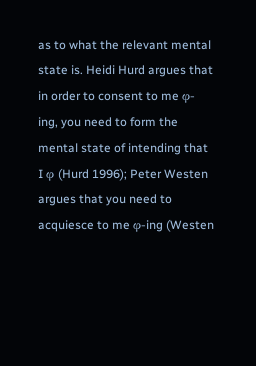as to what the relevant mental state is. Heidi Hurd argues that in order to consent to me φ-ing, you need to form the mental state of intending that I φ (Hurd 1996); Peter Westen argues that you need to acquiesce to me φ-ing (Westen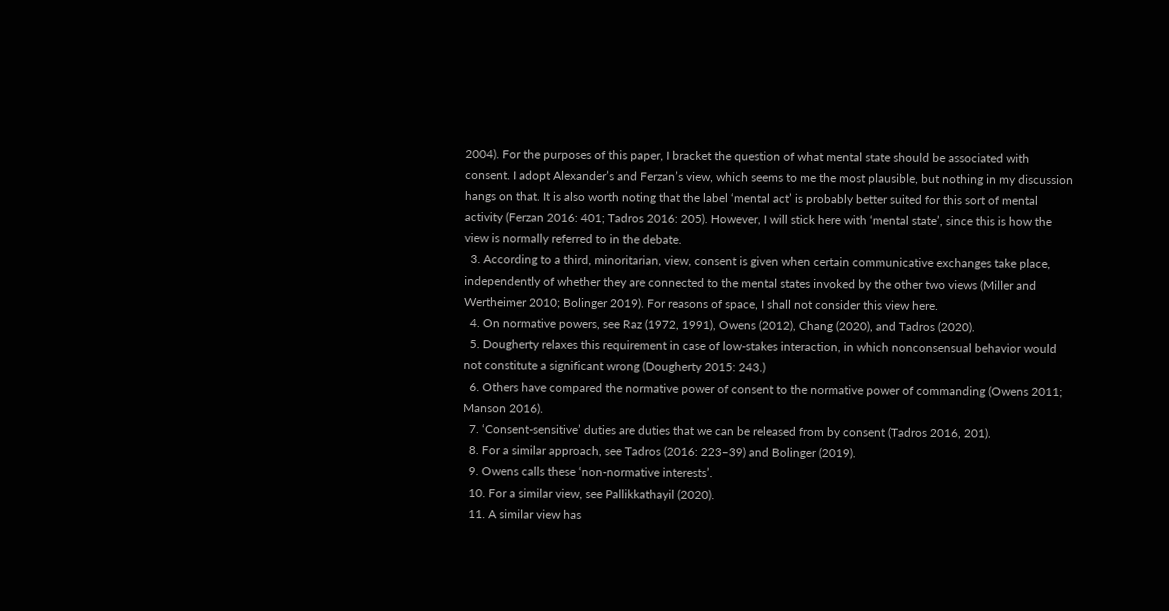2004). For the purposes of this paper, I bracket the question of what mental state should be associated with consent. I adopt Alexander’s and Ferzan’s view, which seems to me the most plausible, but nothing in my discussion hangs on that. It is also worth noting that the label ‘mental act’ is probably better suited for this sort of mental activity (Ferzan 2016: 401; Tadros 2016: 205). However, I will stick here with ‘mental state’, since this is how the view is normally referred to in the debate.
  3. According to a third, minoritarian, view, consent is given when certain communicative exchanges take place, independently of whether they are connected to the mental states invoked by the other two views (Miller and Wertheimer 2010; Bolinger 2019). For reasons of space, I shall not consider this view here.
  4. On normative powers, see Raz (1972, 1991), Owens (2012), Chang (2020), and Tadros (2020).
  5. Dougherty relaxes this requirement in case of low-stakes interaction, in which nonconsensual behavior would not constitute a significant wrong (Dougherty 2015: 243.)
  6. Others have compared the normative power of consent to the normative power of commanding (Owens 2011; Manson 2016).
  7. ‘Consent-sensitive’ duties are duties that we can be released from by consent (Tadros 2016, 201).
  8. For a similar approach, see Tadros (2016: 223–39) and Bolinger (2019).
  9. Owens calls these ‘non-normative interests’.
  10. For a similar view, see Pallikkathayil (2020).
  11. A similar view has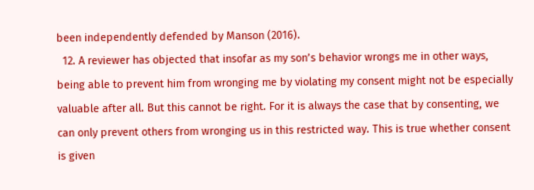been independently defended by Manson (2016).
  12. A reviewer has objected that insofar as my son’s behavior wrongs me in other ways, being able to prevent him from wronging me by violating my consent might not be especially valuable after all. But this cannot be right. For it is always the case that by consenting, we can only prevent others from wronging us in this restricted way. This is true whether consent is given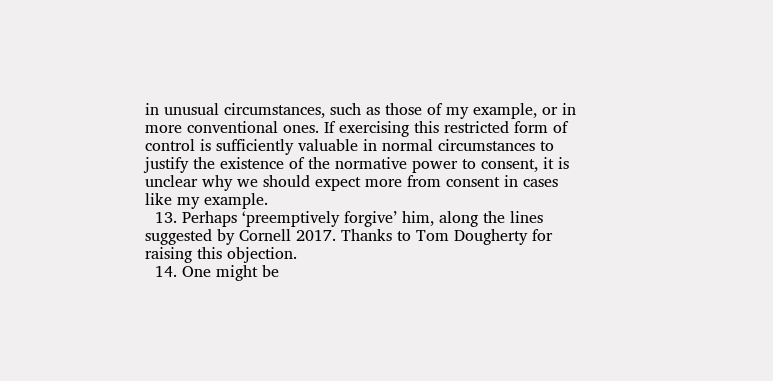in unusual circumstances, such as those of my example, or in more conventional ones. If exercising this restricted form of control is sufficiently valuable in normal circumstances to justify the existence of the normative power to consent, it is unclear why we should expect more from consent in cases like my example.
  13. Perhaps ‘preemptively forgive’ him, along the lines suggested by Cornell 2017. Thanks to Tom Dougherty for raising this objection.
  14. One might be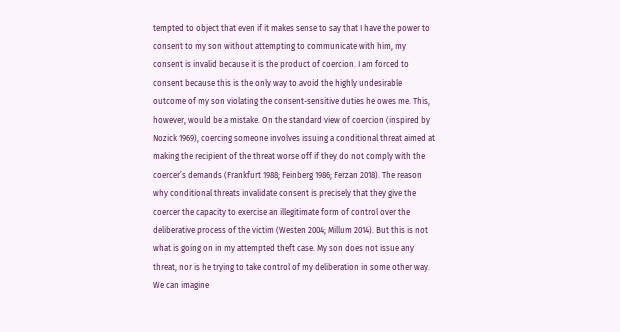tempted to object that even if it makes sense to say that I have the power to consent to my son without attempting to communicate with him, my consent is invalid because it is the product of coercion. I am forced to consent because this is the only way to avoid the highly undesirable outcome of my son violating the consent-sensitive duties he owes me. This, however, would be a mistake. On the standard view of coercion (inspired by Nozick 1969), coercing someone involves issuing a conditional threat aimed at making the recipient of the threat worse off if they do not comply with the coercer’s demands (Frankfurt 1988; Feinberg 1986; Ferzan 2018). The reason why conditional threats invalidate consent is precisely that they give the coercer the capacity to exercise an illegitimate form of control over the deliberative process of the victim (Westen 2004; Millum 2014). But this is not what is going on in my attempted theft case. My son does not issue any threat, nor is he trying to take control of my deliberation in some other way. We can imagine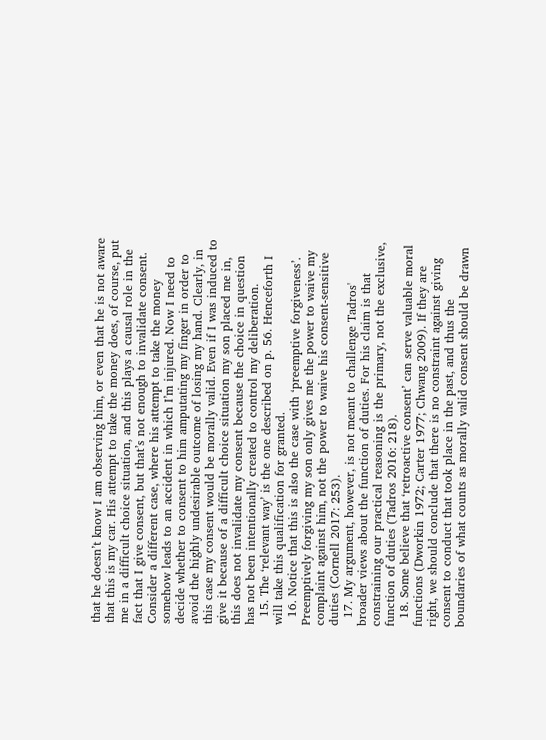that he doesn’t know I am observing him, or even that he is not aware that this is my car. His attempt to take the money does, of course, put me in a difficult choice situation, and this plays a causal role in the fact that I give consent, but that’s not enough to invalidate consent. Consider a different case, where his attempt to take the money somehow leads to an accident in which I’m injured. Now I need to decide whether to consent to him amputating my finger in order to avoid the highly undesirable outcome of losing my hand. Clearly, in this case my consent would be morally valid. Even if I was induced to give it because of a difficult choice situation my son placed me in, this does not invalidate my consent because the choice in question has not been intentionally created to control my deliberation.
  15. The ‘relevant way’ is the one described on p. 56. Henceforth I will take this qualification for granted.
  16. Notice that this is also the case with ‘preemptive forgiveness’. Preemptively forgiving my son only gives me the power to waive my complaint against him, not the power to waive his consent-sensitive duties (Cornell 2017: 253).
  17. My argument, however, is not meant to challenge Tadros' broader views about the function of duties. For his claim is that constraining our practical reasoning is the primary, not the exclusive, function of duties (Tadros 2016: 218).
  18. Some believe that ‘retroactive consent’ can serve valuable moral functions (Dworkin 1972; Carter 1977; Chwang 2009). If they are right, we should conclude that there is no constraint against giving consent to conduct that took place in the past, and thus the boundaries of what counts as morally valid consent should be drawn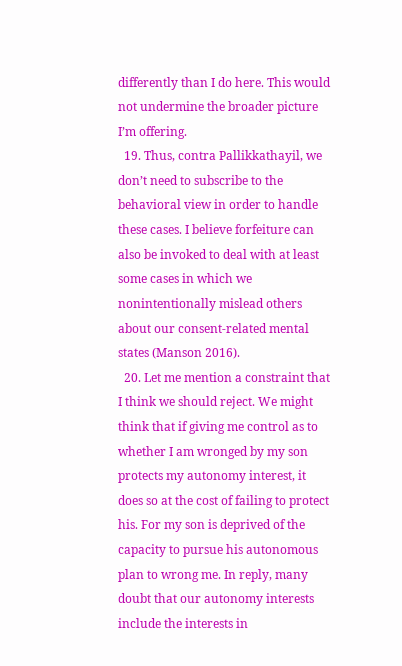differently than I do here. This would not undermine the broader picture I’m offering.
  19. Thus, contra Pallikkathayil, we don’t need to subscribe to the behavioral view in order to handle these cases. I believe forfeiture can also be invoked to deal with at least some cases in which we nonintentionally mislead others about our consent-related mental states (Manson 2016).
  20. Let me mention a constraint that I think we should reject. We might think that if giving me control as to whether I am wronged by my son protects my autonomy interest, it does so at the cost of failing to protect his. For my son is deprived of the capacity to pursue his autonomous plan to wrong me. In reply, many doubt that our autonomy interests include the interests in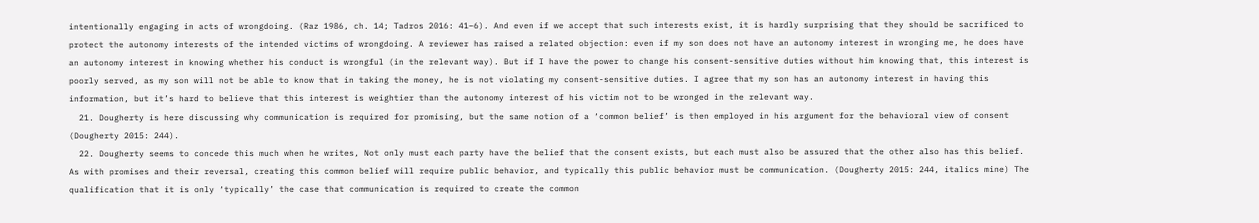intentionally engaging in acts of wrongdoing. (Raz 1986, ch. 14; Tadros 2016: 41–6). And even if we accept that such interests exist, it is hardly surprising that they should be sacrificed to protect the autonomy interests of the intended victims of wrongdoing. A reviewer has raised a related objection: even if my son does not have an autonomy interest in wronging me, he does have an autonomy interest in knowing whether his conduct is wrongful (in the relevant way). But if I have the power to change his consent-sensitive duties without him knowing that, this interest is poorly served, as my son will not be able to know that in taking the money, he is not violating my consent-sensitive duties. I agree that my son has an autonomy interest in having this information, but it’s hard to believe that this interest is weightier than the autonomy interest of his victim not to be wronged in the relevant way.
  21. Dougherty is here discussing why communication is required for promising, but the same notion of a ‘common belief’ is then employed in his argument for the behavioral view of consent (Dougherty 2015: 244).
  22. Dougherty seems to concede this much when he writes, Not only must each party have the belief that the consent exists, but each must also be assured that the other also has this belief. As with promises and their reversal, creating this common belief will require public behavior, and typically this public behavior must be communication. (Dougherty 2015: 244, italics mine) The qualification that it is only ‘typically’ the case that communication is required to create the common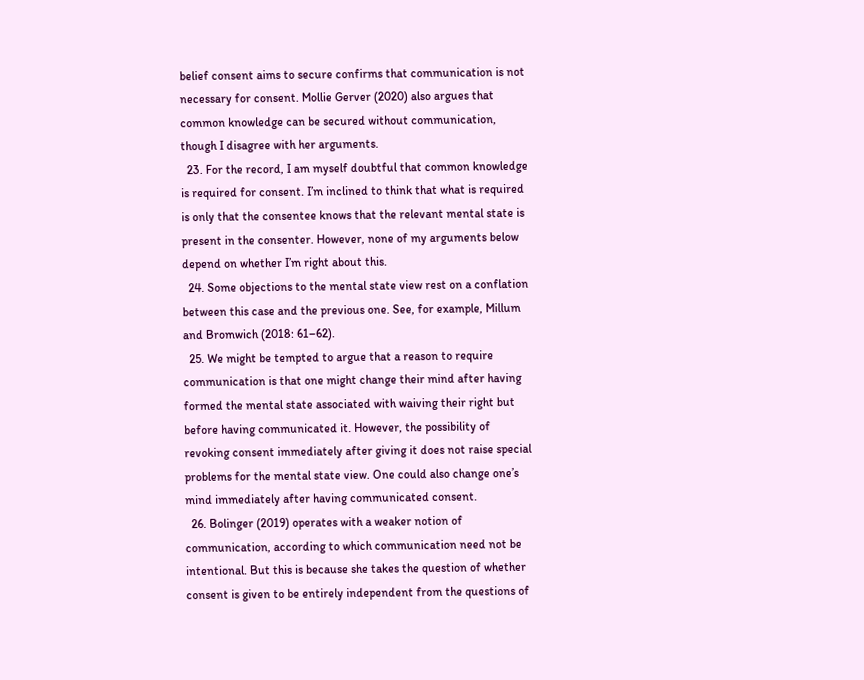belief consent aims to secure confirms that communication is not necessary for consent. Mollie Gerver (2020) also argues that common knowledge can be secured without communication, though I disagree with her arguments.
  23. For the record, I am myself doubtful that common knowledge is required for consent. I’m inclined to think that what is required is only that the consentee knows that the relevant mental state is present in the consenter. However, none of my arguments below depend on whether I’m right about this.
  24. Some objections to the mental state view rest on a conflation between this case and the previous one. See, for example, Millum and Bromwich (2018: 61–62).
  25. We might be tempted to argue that a reason to require communication is that one might change their mind after having formed the mental state associated with waiving their right but before having communicated it. However, the possibility of revoking consent immediately after giving it does not raise special problems for the mental state view. One could also change one’s mind immediately after having communicated consent.
  26. Bolinger (2019) operates with a weaker notion of communication, according to which communication need not be intentional. But this is because she takes the question of whether consent is given to be entirely independent from the questions of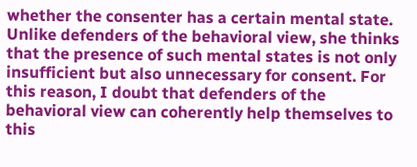whether the consenter has a certain mental state. Unlike defenders of the behavioral view, she thinks that the presence of such mental states is not only insufficient but also unnecessary for consent. For this reason, I doubt that defenders of the behavioral view can coherently help themselves to this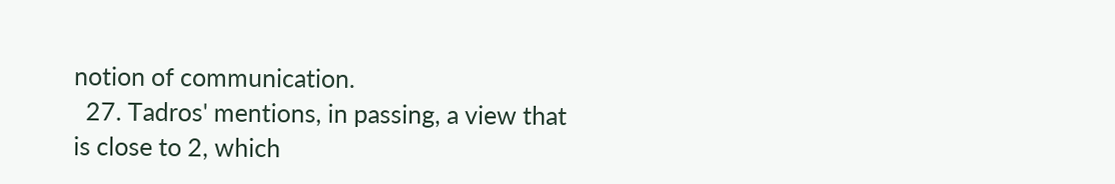notion of communication.
  27. Tadros' mentions, in passing, a view that is close to 2, which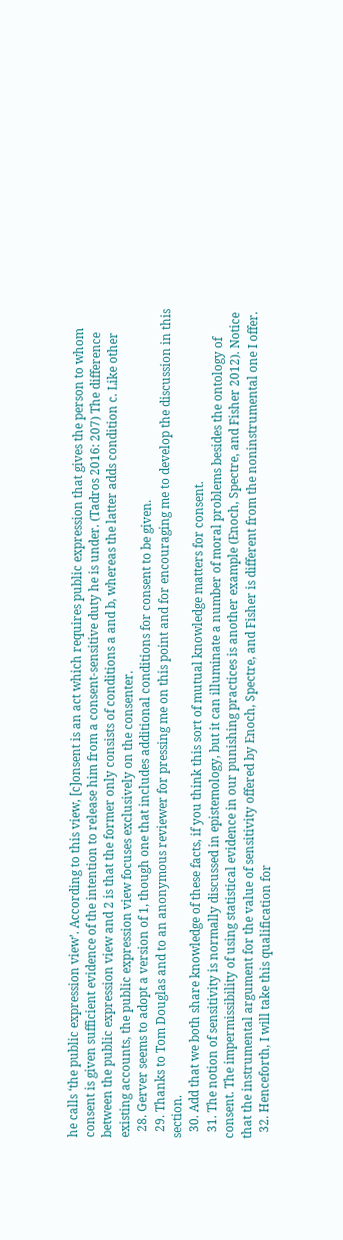he calls ‘the public expression view’. According to this view, [c]onsent is an act which requires public expression that gives the person to whom consent is given sufficient evidence of the intention to release him from a consent-sensitive duty he is under. (Tadros 2016: 207) The difference between the public expression view and 2 is that the former only consists of conditions a and b, whereas the latter adds condition c. Like other existing accounts, the public expression view focuses exclusively on the consenter.
  28. Gerver seems to adopt a version of 1, though one that includes additional conditions for consent to be given.
  29. Thanks to Tom Douglas and to an anonymous reviewer for pressing me on this point and for encouraging me to develop the discussion in this section.
  30. Add that we both share knowledge of these facts, if you think this sort of mutual knowledge matters for consent.
  31. The notion of sensitivity is normally discussed in epistemology, but it can illuminate a number of moral problems besides the ontology of consent. The impermissibility of using statistical evidence in our punishing practices is another example (Enoch, Spectre, and Fisher 2012). Notice that the instrumental argument for the value of sensitivity offered by Enoch, Spectre, and Fisher is different from the noninstrumental one I offer.
  32. Henceforth, I will take this qualification for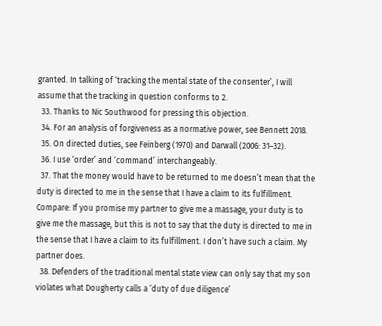granted. In talking of ‘tracking the mental state of the consenter’, I will assume that the tracking in question conforms to 2.
  33. Thanks to Nic Southwood for pressing this objection.
  34. For an analysis of forgiveness as a normative power, see Bennett 2018.
  35. On directed duties, see Feinberg (1970) and Darwall (2006: 31–32).
  36. I use ‘order’ and ‘command’ interchangeably.
  37. That the money would have to be returned to me doesn’t mean that the duty is directed to me in the sense that I have a claim to its fulfillment. Compare: If you promise my partner to give me a massage, your duty is to give me the massage, but this is not to say that the duty is directed to me in the sense that I have a claim to its fulfillment. I don’t have such a claim. My partner does.
  38. Defenders of the traditional mental state view can only say that my son violates what Dougherty calls a ‘duty of due diligence’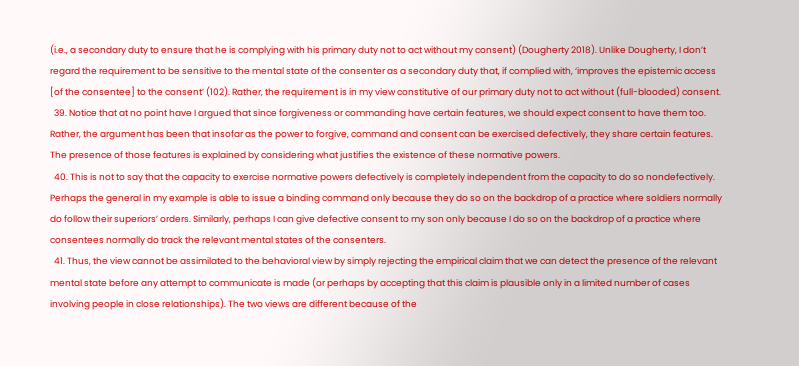(i.e., a secondary duty to ensure that he is complying with his primary duty not to act without my consent) (Dougherty 2018). Unlike Dougherty, I don’t regard the requirement to be sensitive to the mental state of the consenter as a secondary duty that, if complied with, ‘improves the epistemic access [of the consentee] to the consent’ (102). Rather, the requirement is in my view constitutive of our primary duty not to act without (full-blooded) consent.
  39. Notice that at no point have I argued that since forgiveness or commanding have certain features, we should expect consent to have them too. Rather, the argument has been that insofar as the power to forgive, command and consent can be exercised defectively, they share certain features. The presence of those features is explained by considering what justifies the existence of these normative powers.
  40. This is not to say that the capacity to exercise normative powers defectively is completely independent from the capacity to do so nondefectively. Perhaps the general in my example is able to issue a binding command only because they do so on the backdrop of a practice where soldiers normally do follow their superiors’ orders. Similarly, perhaps I can give defective consent to my son only because I do so on the backdrop of a practice where consentees normally do track the relevant mental states of the consenters.
  41. Thus, the view cannot be assimilated to the behavioral view by simply rejecting the empirical claim that we can detect the presence of the relevant mental state before any attempt to communicate is made (or perhaps by accepting that this claim is plausible only in a limited number of cases involving people in close relationships). The two views are different because of the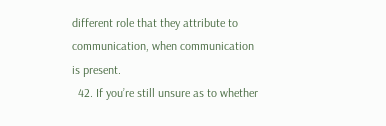different role that they attribute to communication, when communication is present.
  42. If you’re still unsure as to whether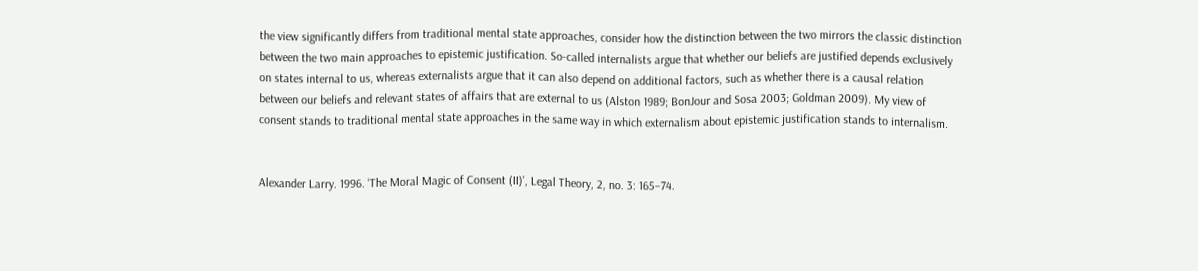the view significantly differs from traditional mental state approaches, consider how the distinction between the two mirrors the classic distinction between the two main approaches to epistemic justification. So-called internalists argue that whether our beliefs are justified depends exclusively on states internal to us, whereas externalists argue that it can also depend on additional factors, such as whether there is a causal relation between our beliefs and relevant states of affairs that are external to us (Alston 1989; BonJour and Sosa 2003; Goldman 2009). My view of consent stands to traditional mental state approaches in the same way in which externalism about epistemic justification stands to internalism.


Alexander Larry. 1996. ‘The Moral Magic of Consent (II)’, Legal Theory, 2, no. 3: 165–74.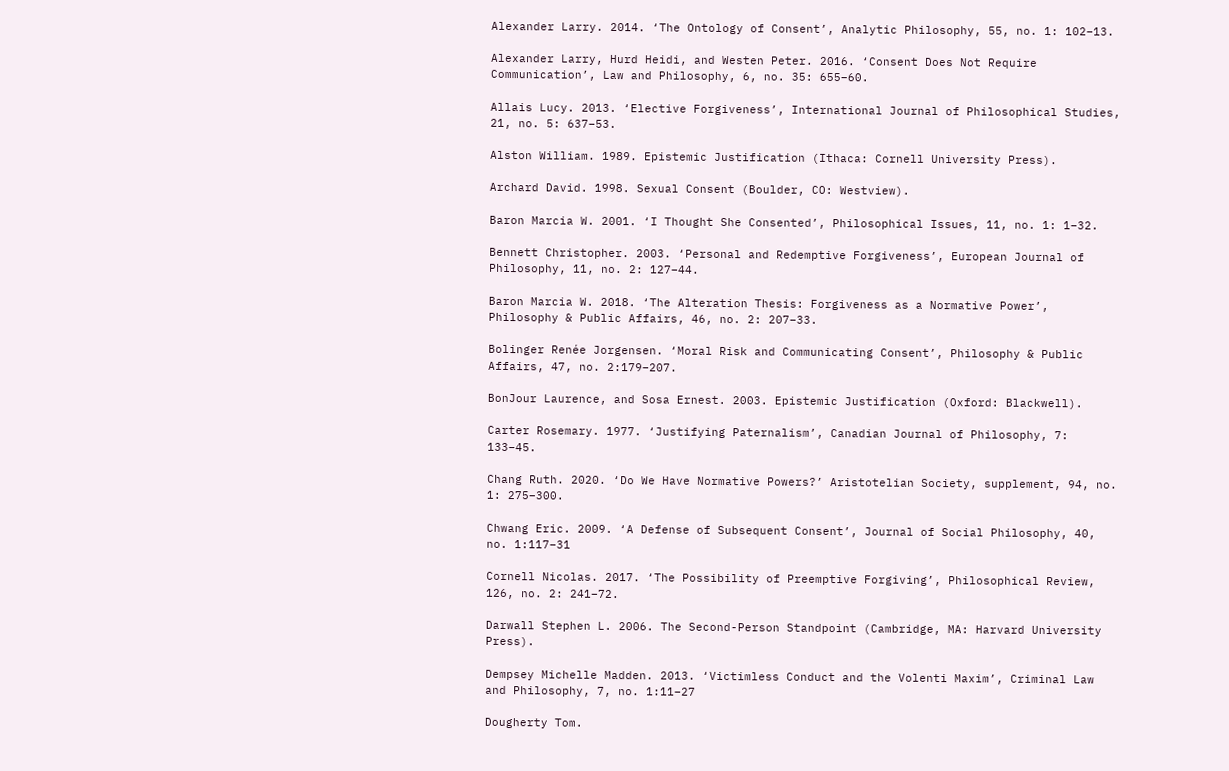Alexander Larry. 2014. ‘The Ontology of Consent’, Analytic Philosophy, 55, no. 1: 102–13.

Alexander Larry, Hurd Heidi, and Westen Peter. 2016. ‘Consent Does Not Require Communication’, Law and Philosophy, 6, no. 35: 655–60.

Allais Lucy. 2013. ‘Elective Forgiveness’, International Journal of Philosophical Studies, 21, no. 5: 637–53.

Alston William. 1989. Epistemic Justification (Ithaca: Cornell University Press).

Archard David. 1998. Sexual Consent (Boulder, CO: Westview).

Baron Marcia W. 2001. ‘I Thought She Consented’, Philosophical Issues, 11, no. 1: 1–32.

Bennett Christopher. 2003. ‘Personal and Redemptive Forgiveness’, European Journal of Philosophy, 11, no. 2: 127–44.

Baron Marcia W. 2018. ‘The Alteration Thesis: Forgiveness as a Normative Power’, Philosophy & Public Affairs, 46, no. 2: 207–33.

Bolinger Renée Jorgensen. ‘Moral Risk and Communicating Consent’, Philosophy & Public Affairs, 47, no. 2:179–207.

BonJour Laurence, and Sosa Ernest. 2003. Epistemic Justification (Oxford: Blackwell).

Carter Rosemary. 1977. ‘Justifying Paternalism’, Canadian Journal of Philosophy, 7: 133–45.

Chang Ruth. 2020. ‘Do We Have Normative Powers?’ Aristotelian Society, supplement, 94, no. 1: 275–300.

Chwang Eric. 2009. ‘A Defense of Subsequent Consent’, Journal of Social Philosophy, 40, no. 1:117–31

Cornell Nicolas. 2017. ‘The Possibility of Preemptive Forgiving’, Philosophical Review, 126, no. 2: 241–72.

Darwall Stephen L. 2006. The Second-Person Standpoint (Cambridge, MA: Harvard University Press).

Dempsey Michelle Madden. 2013. ‘Victimless Conduct and the Volenti Maxim’, Criminal Law and Philosophy, 7, no. 1:11–27

Dougherty Tom.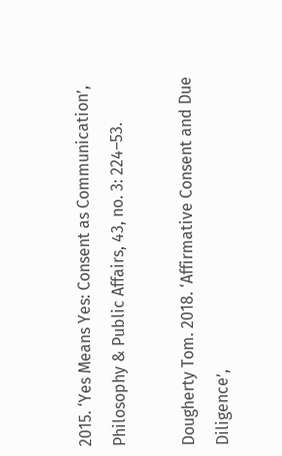2015. ‘Yes Means Yes: Consent as Communication’, Philosophy & Public Affairs, 43, no. 3: 224–53.

Dougherty Tom. 2018. ‘Affirmative Consent and Due Diligence’,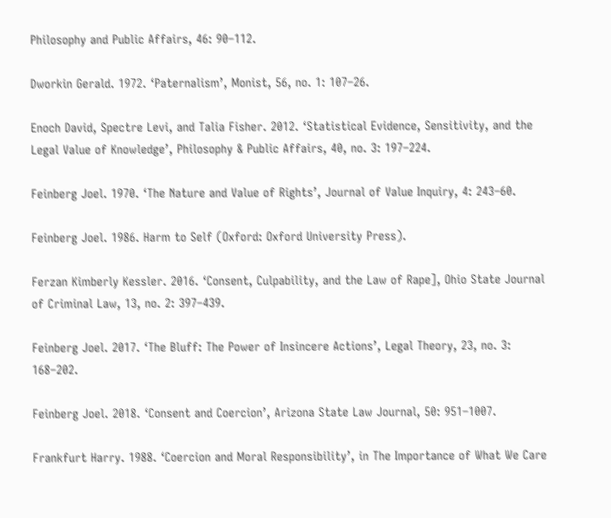Philosophy and Public Affairs, 46: 90–112.

Dworkin Gerald. 1972. ‘Paternalism’, Monist, 56, no. 1: 107–26.

Enoch David, Spectre Levi, and Talia Fisher. 2012. ‘Statistical Evidence, Sensitivity, and the Legal Value of Knowledge’, Philosophy & Public Affairs, 40, no. 3: 197–224.

Feinberg Joel. 1970. ‘The Nature and Value of Rights’, Journal of Value Inquiry, 4: 243–60.

Feinberg Joel. 1986. Harm to Self (Oxford: Oxford University Press).

Ferzan Kimberly Kessler. 2016. ‘Consent, Culpability, and the Law of Rape], Ohio State Journal of Criminal Law, 13, no. 2: 397–439.

Feinberg Joel. 2017. ‘The Bluff: The Power of Insincere Actions’, Legal Theory, 23, no. 3: 168–202.

Feinberg Joel. 2018. ‘Consent and Coercion’, Arizona State Law Journal, 50: 951–1007.

Frankfurt Harry. 1988. ‘Coercion and Moral Responsibility’, in The Importance of What We Care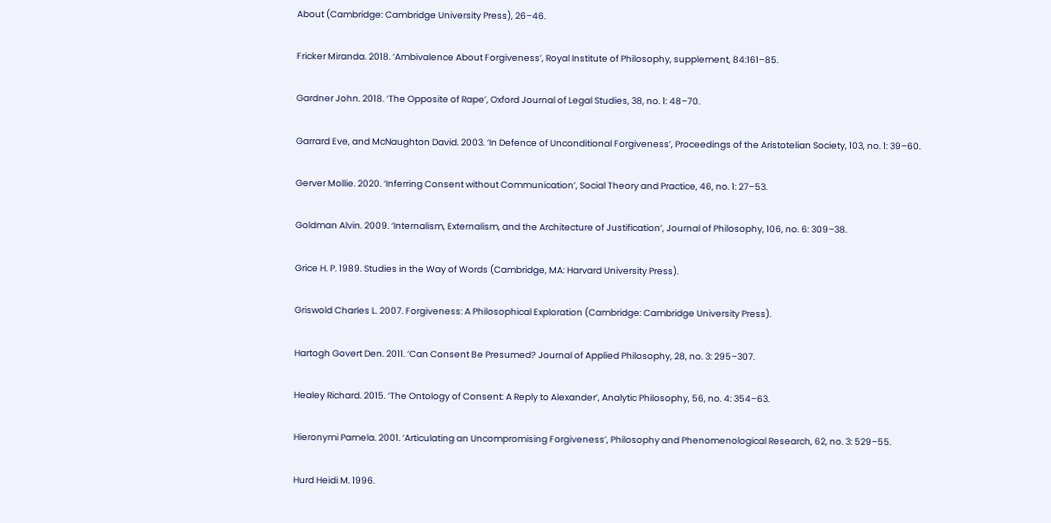About (Cambridge: Cambridge University Press), 26–46.

Fricker Miranda. 2018. ‘Ambivalence About Forgiveness’, Royal Institute of Philosophy, supplement, 84:161–85.

Gardner John. 2018. ‘The Opposite of Rape’, Oxford Journal of Legal Studies, 38, no. 1: 48–70.

Garrard Eve, and McNaughton David. 2003. ‘In Defence of Unconditional Forgiveness’, Proceedings of the Aristotelian Society, 103, no. 1: 39–60.

Gerver Mollie. 2020. ‘Inferring Consent without Communication’, Social Theory and Practice, 46, no. 1: 27–53.

Goldman Alvin. 2009. ‘Internalism, Externalism, and the Architecture of Justification’, Journal of Philosophy, 106, no. 6: 309–38.

Grice H. P. 1989. Studies in the Way of Words (Cambridge, MA: Harvard University Press).

Griswold Charles L. 2007. Forgiveness: A Philosophical Exploration (Cambridge: Cambridge University Press).

Hartogh Govert Den. 2011. ‘Can Consent Be Presumed? Journal of Applied Philosophy, 28, no. 3: 295–307.

Healey Richard. 2015. ‘The Ontology of Consent: A Reply to Alexander’, Analytic Philosophy, 56, no. 4: 354–63.

Hieronymi Pamela. 2001. ‘Articulating an Uncompromising Forgiveness’, Philosophy and Phenomenological Research, 62, no. 3: 529–55.

Hurd Heidi M. 1996.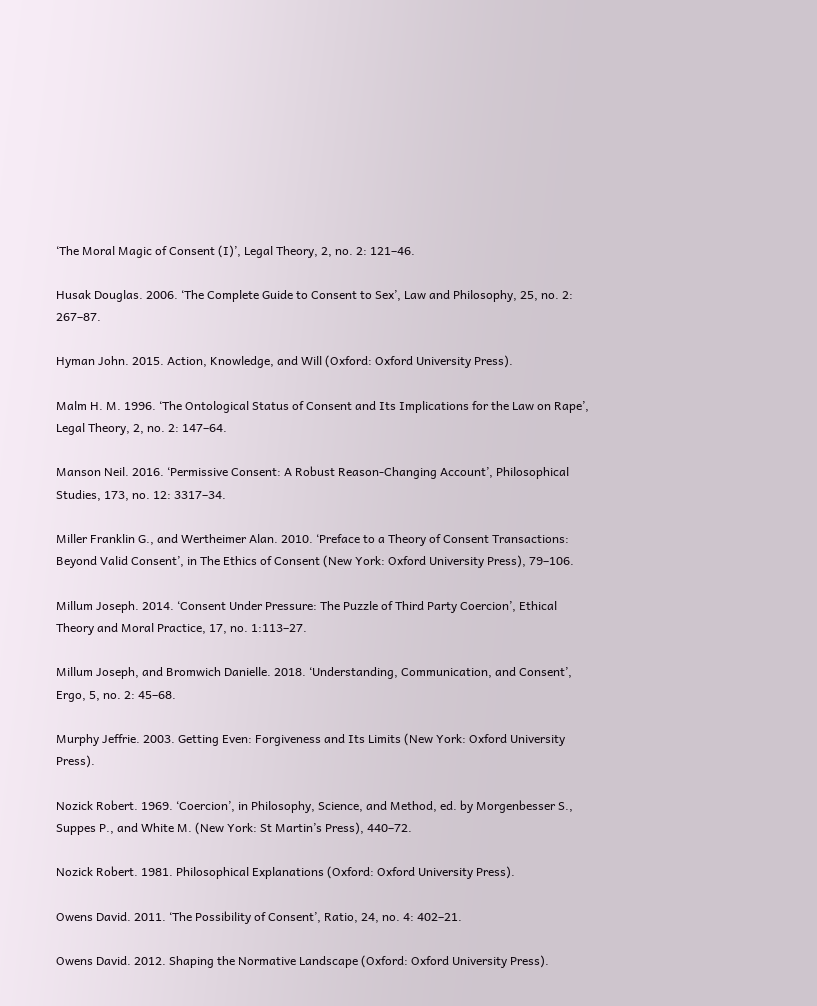‘The Moral Magic of Consent (I)’, Legal Theory, 2, no. 2: 121–46.

Husak Douglas. 2006. ‘The Complete Guide to Consent to Sex’, Law and Philosophy, 25, no. 2: 267–87.

Hyman John. 2015. Action, Knowledge, and Will (Oxford: Oxford University Press).

Malm H. M. 1996. ‘The Ontological Status of Consent and Its Implications for the Law on Rape’, Legal Theory, 2, no. 2: 147–64.

Manson Neil. 2016. ‘Permissive Consent: A Robust Reason-Changing Account’, Philosophical Studies, 173, no. 12: 3317–34.

Miller Franklin G., and Wertheimer Alan. 2010. ‘Preface to a Theory of Consent Transactions: Beyond Valid Consent’, in The Ethics of Consent (New York: Oxford University Press), 79–106.

Millum Joseph. 2014. ‘Consent Under Pressure: The Puzzle of Third Party Coercion’, Ethical Theory and Moral Practice, 17, no. 1:113–27.

Millum Joseph, and Bromwich Danielle. 2018. ‘Understanding, Communication, and Consent’, Ergo, 5, no. 2: 45–68.

Murphy Jeffrie. 2003. Getting Even: Forgiveness and Its Limits (New York: Oxford University Press).

Nozick Robert. 1969. ‘Coercion’, in Philosophy, Science, and Method, ed. by Morgenbesser S., Suppes P., and White M. (New York: St Martin’s Press), 440–72.

Nozick Robert. 1981. Philosophical Explanations (Oxford: Oxford University Press).

Owens David. 2011. ‘The Possibility of Consent’, Ratio, 24, no. 4: 402–21.

Owens David. 2012. Shaping the Normative Landscape (Oxford: Oxford University Press).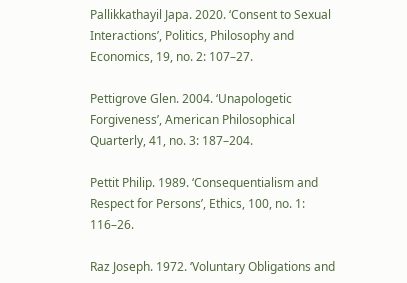Pallikkathayil Japa. 2020. ‘Consent to Sexual Interactions’, Politics, Philosophy and Economics, 19, no. 2: 107–27.

Pettigrove Glen. 2004. ‘Unapologetic Forgiveness’, American Philosophical Quarterly, 41, no. 3: 187–204.

Pettit Philip. 1989. ‘Consequentialism and Respect for Persons’, Ethics, 100, no. 1: 116–26.

Raz Joseph. 1972. ‘Voluntary Obligations and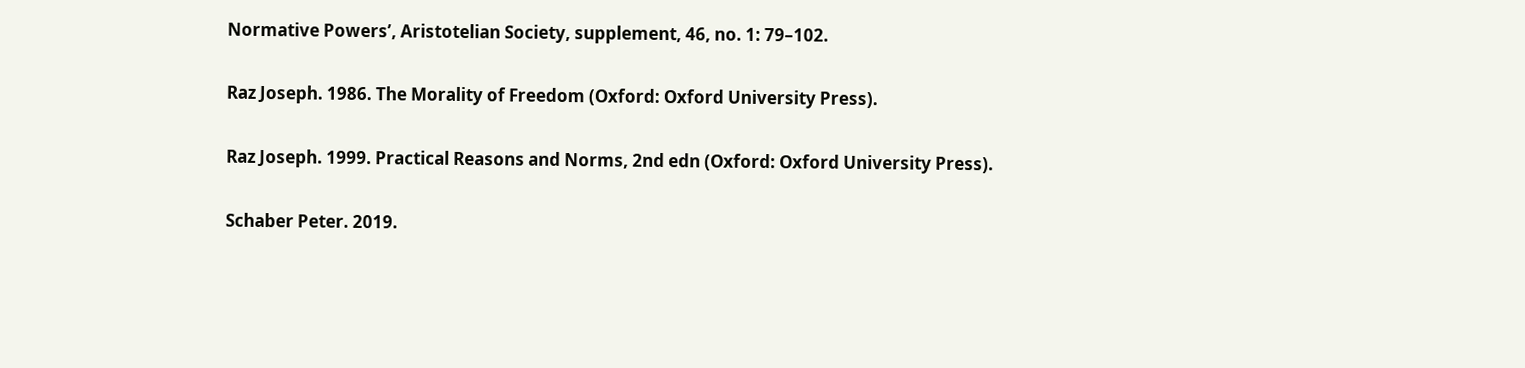Normative Powers’, Aristotelian Society, supplement, 46, no. 1: 79–102.

Raz Joseph. 1986. The Morality of Freedom (Oxford: Oxford University Press).

Raz Joseph. 1999. Practical Reasons and Norms, 2nd edn (Oxford: Oxford University Press).

Schaber Peter. 2019.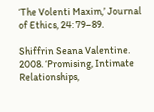‘The Volenti Maxim,’ Journal of Ethics, 24: 79–89.

Shiffrin Seana Valentine. 2008. ‘Promising, Intimate Relationships,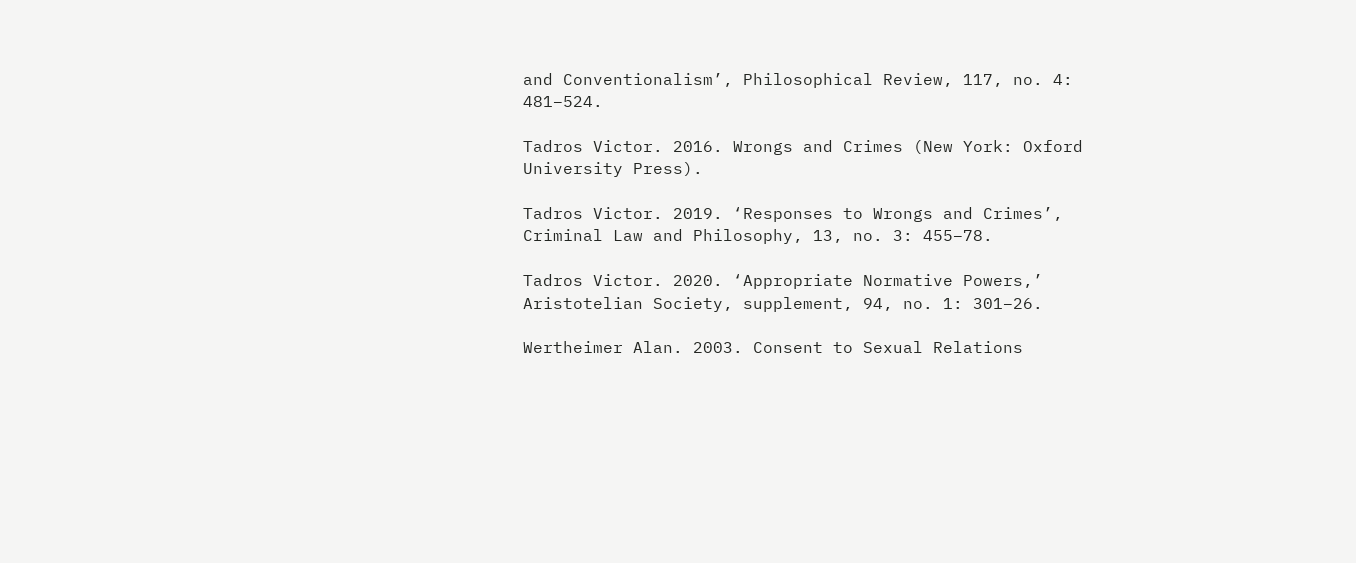and Conventionalism’, Philosophical Review, 117, no. 4: 481–524.

Tadros Victor. 2016. Wrongs and Crimes (New York: Oxford University Press).

Tadros Victor. 2019. ‘Responses to Wrongs and Crimes’, Criminal Law and Philosophy, 13, no. 3: 455–78.

Tadros Victor. 2020. ‘Appropriate Normative Powers,’ Aristotelian Society, supplement, 94, no. 1: 301–26.

Wertheimer Alan. 2003. Consent to Sexual Relations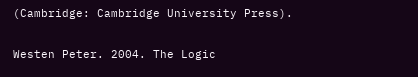(Cambridge: Cambridge University Press).

Westen Peter. 2004. The Logic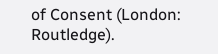of Consent (London: Routledge).